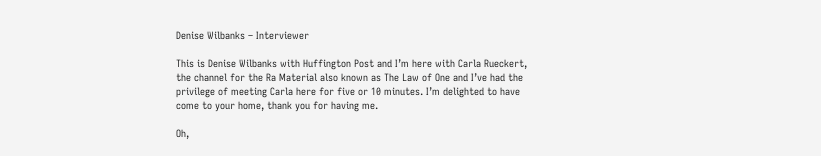Denise Wilbanks – Interviewer

This is Denise Wilbanks with Huffington Post and I’m here with Carla Rueckert, the channel for the Ra Material also known as The Law of One and I’ve had the privilege of meeting Carla here for five or 10 minutes. I’m delighted to have come to your home, thank you for having me.

Oh,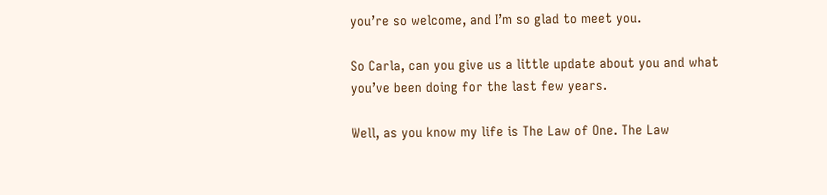you’re so welcome, and I’m so glad to meet you.

So Carla, can you give us a little update about you and what you’ve been doing for the last few years.

Well, as you know my life is The Law of One. The Law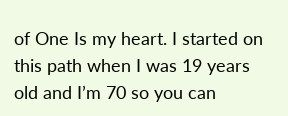of One Is my heart. I started on this path when I was 19 years old and I’m 70 so you can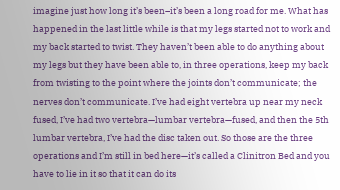imagine just how long it’s been–it’s been a long road for me. What has happened in the last little while is that my legs started not to work and my back started to twist. They haven’t been able to do anything about my legs but they have been able to, in three operations, keep my back from twisting to the point where the joints don’t communicate; the nerves don’t communicate. I’ve had eight vertebra up near my neck fused, I’ve had two vertebra—lumbar vertebra—fused, and then the 5th lumbar vertebra, I’ve had the disc taken out. So those are the three operations and I’m still in bed here—it’s called a Clinitron Bed and you have to lie in it so that it can do its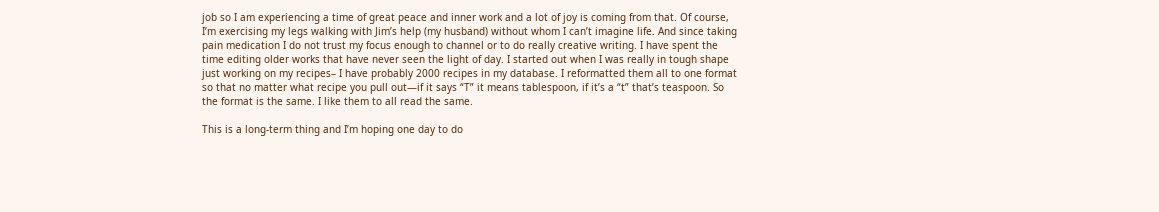job so I am experiencing a time of great peace and inner work and a lot of joy is coming from that. Of course, I’m exercising my legs walking with Jim’s help (my husband) without whom I can’t imagine life. And since taking pain medication I do not trust my focus enough to channel or to do really creative writing. I have spent the time editing older works that have never seen the light of day. I started out when I was really in tough shape just working on my recipes– I have probably 2000 recipes in my database. I reformatted them all to one format so that no matter what recipe you pull out—if it says “T” it means tablespoon, if it’s a “t” that’s teaspoon. So the format is the same. I like them to all read the same.

This is a long-term thing and I’m hoping one day to do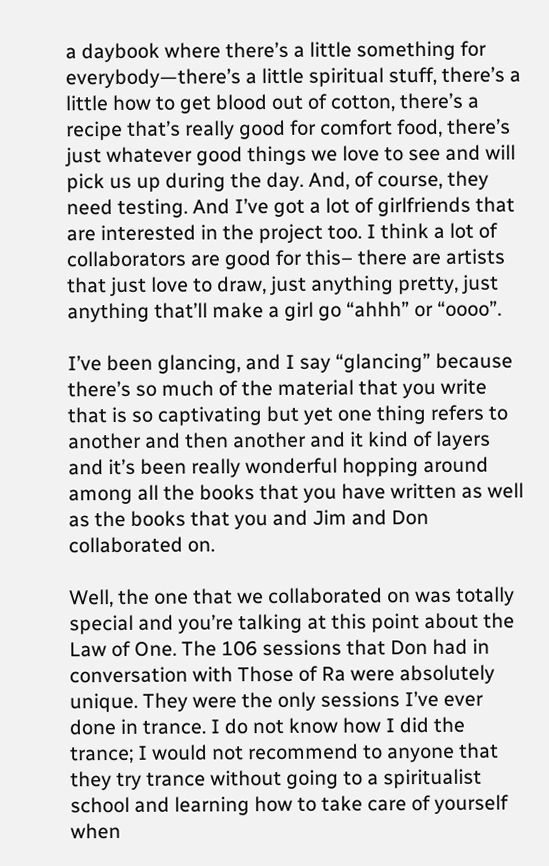a daybook where there’s a little something for everybody—there’s a little spiritual stuff, there’s a little how to get blood out of cotton, there’s a recipe that’s really good for comfort food, there’s just whatever good things we love to see and will pick us up during the day. And, of course, they need testing. And I’ve got a lot of girlfriends that are interested in the project too. I think a lot of collaborators are good for this– there are artists that just love to draw, just anything pretty, just anything that’ll make a girl go “ahhh” or “oooo”.

I’ve been glancing, and I say “glancing” because there’s so much of the material that you write that is so captivating but yet one thing refers to another and then another and it kind of layers and it’s been really wonderful hopping around among all the books that you have written as well as the books that you and Jim and Don collaborated on.

Well, the one that we collaborated on was totally special and you’re talking at this point about the Law of One. The 106 sessions that Don had in conversation with Those of Ra were absolutely unique. They were the only sessions I’ve ever done in trance. I do not know how I did the trance; I would not recommend to anyone that they try trance without going to a spiritualist school and learning how to take care of yourself when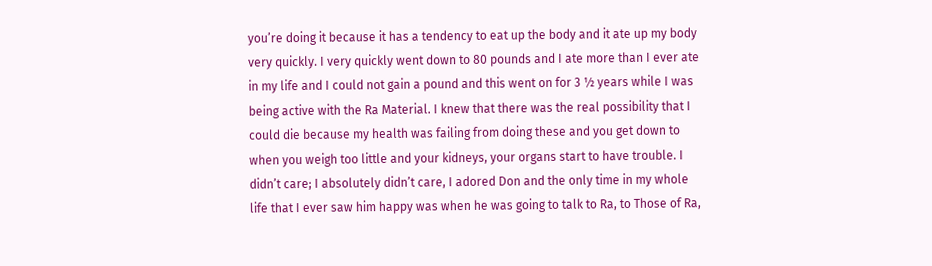you’re doing it because it has a tendency to eat up the body and it ate up my body very quickly. I very quickly went down to 80 pounds and I ate more than I ever ate in my life and I could not gain a pound and this went on for 3 ½ years while I was being active with the Ra Material. I knew that there was the real possibility that I could die because my health was failing from doing these and you get down to when you weigh too little and your kidneys, your organs start to have trouble. I didn’t care; I absolutely didn’t care, I adored Don and the only time in my whole life that I ever saw him happy was when he was going to talk to Ra, to Those of Ra,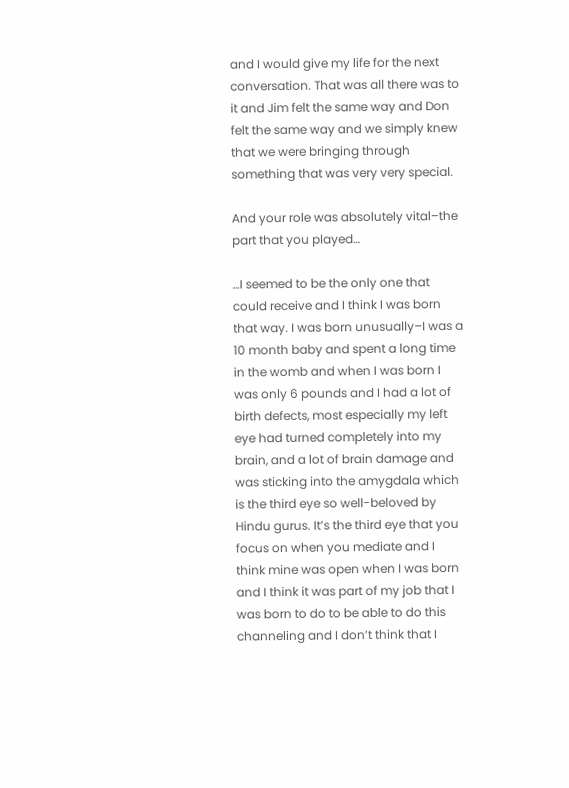and I would give my life for the next conversation. That was all there was to it and Jim felt the same way and Don felt the same way and we simply knew that we were bringing through something that was very very special.

And your role was absolutely vital–the part that you played…

…I seemed to be the only one that could receive and I think I was born that way. I was born unusually–I was a 10 month baby and spent a long time in the womb and when I was born I was only 6 pounds and I had a lot of birth defects, most especially my left eye had turned completely into my brain, and a lot of brain damage and was sticking into the amygdala which is the third eye so well-beloved by Hindu gurus. It’s the third eye that you focus on when you mediate and I think mine was open when I was born and I think it was part of my job that I was born to do to be able to do this channeling and I don’t think that I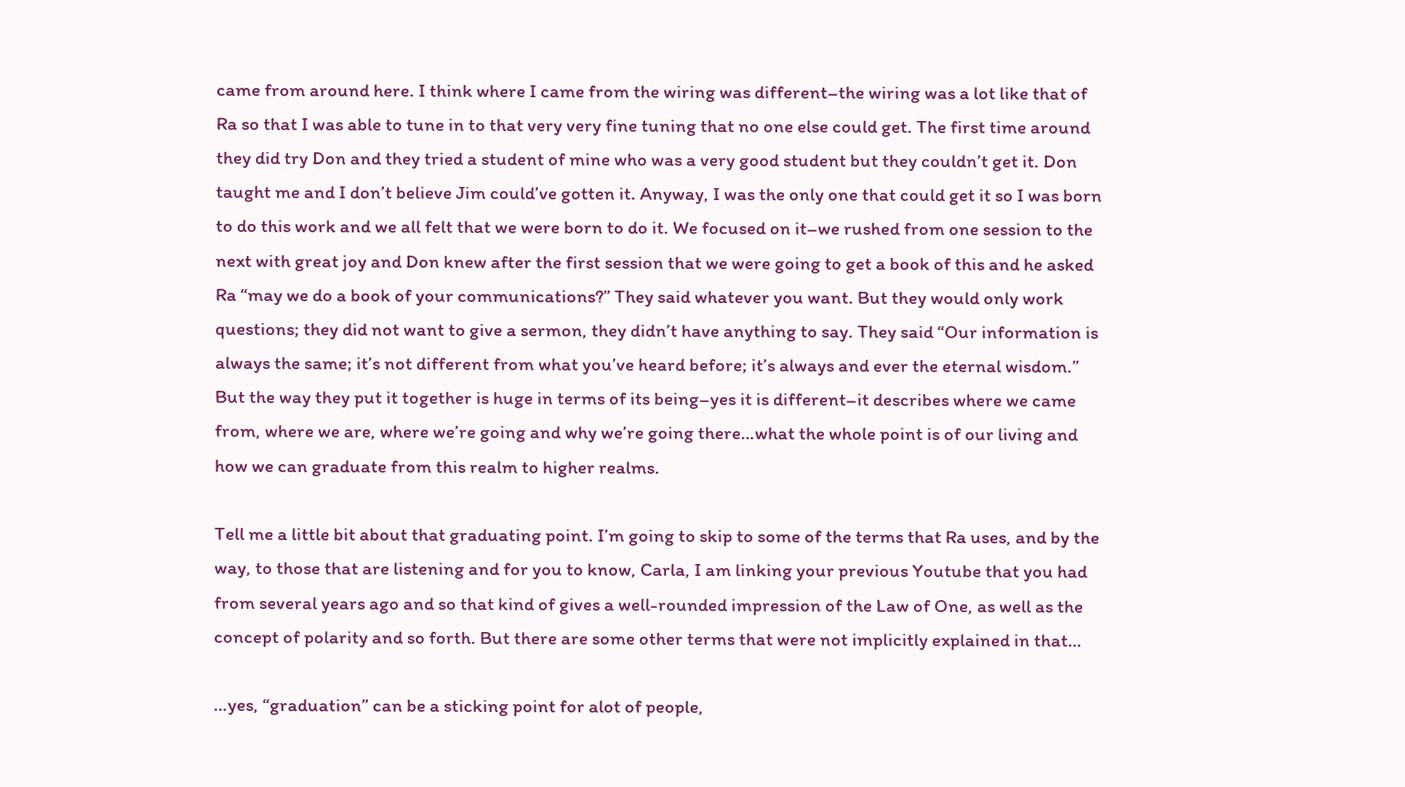came from around here. I think where I came from the wiring was different–the wiring was a lot like that of Ra so that I was able to tune in to that very very fine tuning that no one else could get. The first time around they did try Don and they tried a student of mine who was a very good student but they couldn’t get it. Don taught me and I don’t believe Jim could’ve gotten it. Anyway, I was the only one that could get it so I was born to do this work and we all felt that we were born to do it. We focused on it–we rushed from one session to the next with great joy and Don knew after the first session that we were going to get a book of this and he asked Ra “may we do a book of your communications?” They said whatever you want. But they would only work questions; they did not want to give a sermon, they didn’t have anything to say. They said “Our information is always the same; it’s not different from what you’ve heard before; it’s always and ever the eternal wisdom.” But the way they put it together is huge in terms of its being–yes it is different–it describes where we came from, where we are, where we’re going and why we’re going there…what the whole point is of our living and how we can graduate from this realm to higher realms.

Tell me a little bit about that graduating point. I’m going to skip to some of the terms that Ra uses, and by the way, to those that are listening and for you to know, Carla, I am linking your previous Youtube that you had from several years ago and so that kind of gives a well-rounded impression of the Law of One, as well as the concept of polarity and so forth. But there are some other terms that were not implicitly explained in that…

…yes, “graduation” can be a sticking point for alot of people,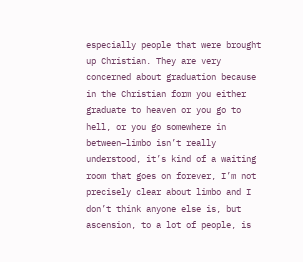especially people that were brought up Christian. They are very concerned about graduation because in the Christian form you either graduate to heaven or you go to hell, or you go somewhere in between–limbo isn’t really understood, it’s kind of a waiting room that goes on forever, I’m not precisely clear about limbo and I don’t think anyone else is, but ascension, to a lot of people, is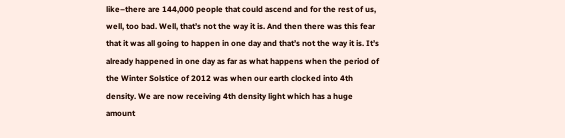like–there are 144,000 people that could ascend and for the rest of us, well, too bad. Well, that’s not the way it is. And then there was this fear that it was all going to happen in one day and that’s not the way it is. It’s already happened in one day as far as what happens when the period of the Winter Solstice of 2012 was when our earth clocked into 4th density. We are now receiving 4th density light which has a huge amount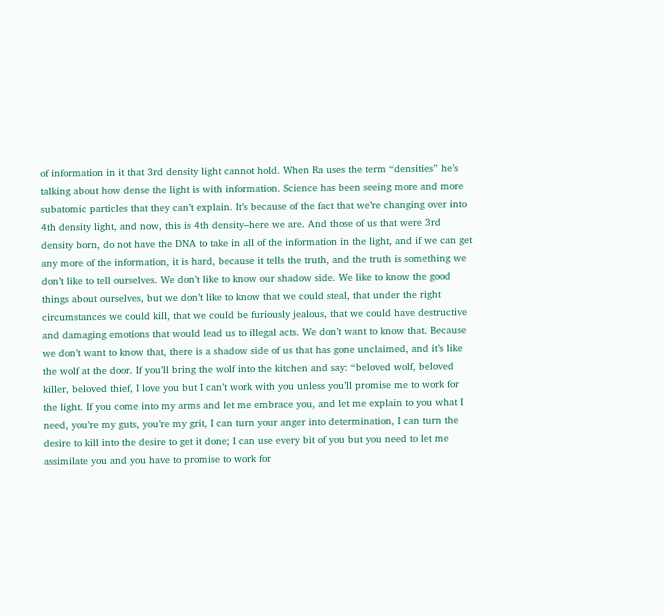of information in it that 3rd density light cannot hold. When Ra uses the term “densities” he’s talking about how dense the light is with information. Science has been seeing more and more subatomic particles that they can’t explain. It’s because of the fact that we’re changing over into 4th density light, and now, this is 4th density–here we are. And those of us that were 3rd density born, do not have the DNA to take in all of the information in the light, and if we can get any more of the information, it is hard, because it tells the truth, and the truth is something we don’t like to tell ourselves. We don’t like to know our shadow side. We like to know the good things about ourselves, but we don’t like to know that we could steal, that under the right circumstances we could kill, that we could be furiously jealous, that we could have destructive and damaging emotions that would lead us to illegal acts. We don’t want to know that. Because we don’t want to know that, there is a shadow side of us that has gone unclaimed, and it’s like the wolf at the door. If you’ll bring the wolf into the kitchen and say: “beloved wolf, beloved killer, beloved thief, I love you but I can’t work with you unless you’ll promise me to work for the light. If you come into my arms and let me embrace you, and let me explain to you what I need, you’re my guts, you’re my grit, I can turn your anger into determination, I can turn the desire to kill into the desire to get it done; I can use every bit of you but you need to let me assimilate you and you have to promise to work for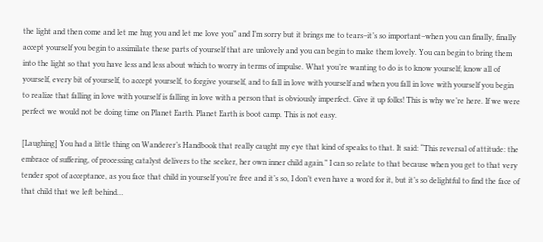the light and then come and let me hug you and let me love you” and I’m sorry but it brings me to tears–it’s so important–when you can finally, finally accept yourself you begin to assimilate these parts of yourself that are unlovely and you can begin to make them lovely. You can begin to bring them into the light so that you have less and less about which to worry in terms of impulse. What you’re wanting to do is to know yourself; know all of yourself, every bit of yourself, to accept yourself, to forgive yourself, and to fall in love with yourself and when you fall in love with yourself you begin to realize that falling in love with yourself is falling in love with a person that is obviously imperfect. Give it up folks! This is why we’re here. If we were perfect we would not be doing time on Planet Earth. Planet Earth is boot camp. This is not easy.

[Laughing] You had a little thing on Wanderer’s Handbook that really caught my eye that kind of speaks to that. It said: “This reversal of attitude: the embrace of suffering, of processing catalyst delivers to the seeker, her own inner child again.” I can so relate to that because when you get to that very tender spot of acceptance, as you face that child in yourself you’re free and it’s so, I don’t even have a word for it, but it’s so delightful to find the face of that child that we left behind…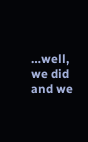…well, we did and we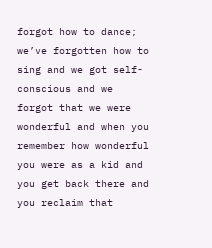forgot how to dance; we’ve forgotten how to sing and we got self-conscious and we forgot that we were wonderful and when you remember how wonderful you were as a kid and you get back there and you reclaim that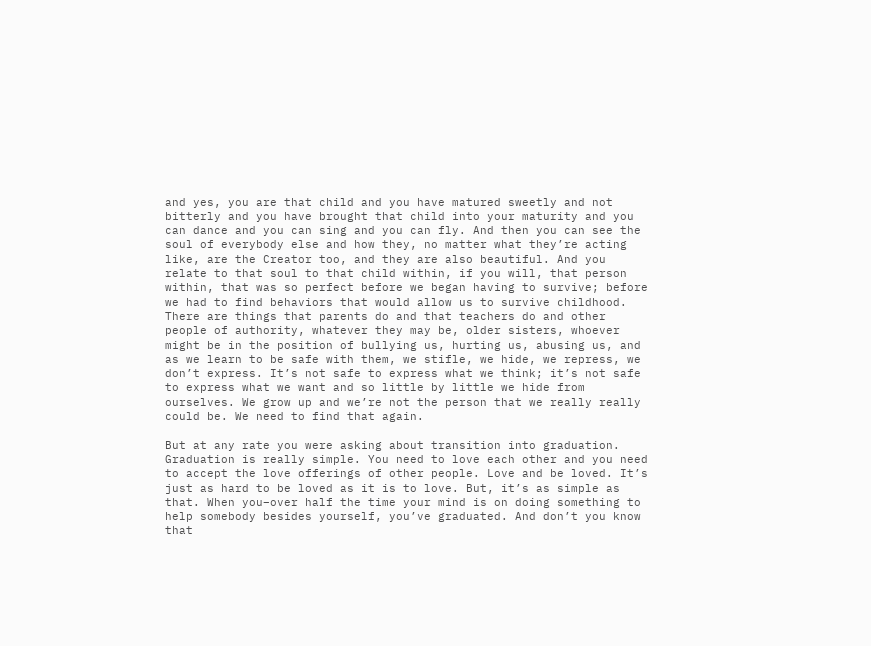and yes, you are that child and you have matured sweetly and not bitterly and you have brought that child into your maturity and you can dance and you can sing and you can fly. And then you can see the soul of everybody else and how they, no matter what they’re acting like, are the Creator too, and they are also beautiful. And you relate to that soul to that child within, if you will, that person within, that was so perfect before we began having to survive; before we had to find behaviors that would allow us to survive childhood. There are things that parents do and that teachers do and other people of authority, whatever they may be, older sisters, whoever might be in the position of bullying us, hurting us, abusing us, and as we learn to be safe with them, we stifle, we hide, we repress, we don’t express. It’s not safe to express what we think; it’s not safe to express what we want and so little by little we hide from ourselves. We grow up and we’re not the person that we really really could be. We need to find that again.

But at any rate you were asking about transition into graduation. Graduation is really simple. You need to love each other and you need to accept the love offerings of other people. Love and be loved. It’s just as hard to be loved as it is to love. But, it’s as simple as that. When you–over half the time your mind is on doing something to help somebody besides yourself, you’ve graduated. And don’t you know that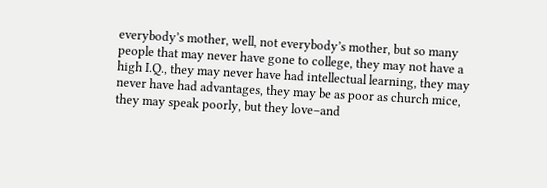everybody’s mother, well, not everybody’s mother, but so many people that may never have gone to college, they may not have a high I.Q., they may never have had intellectual learning, they may never have had advantages, they may be as poor as church mice, they may speak poorly, but they love–and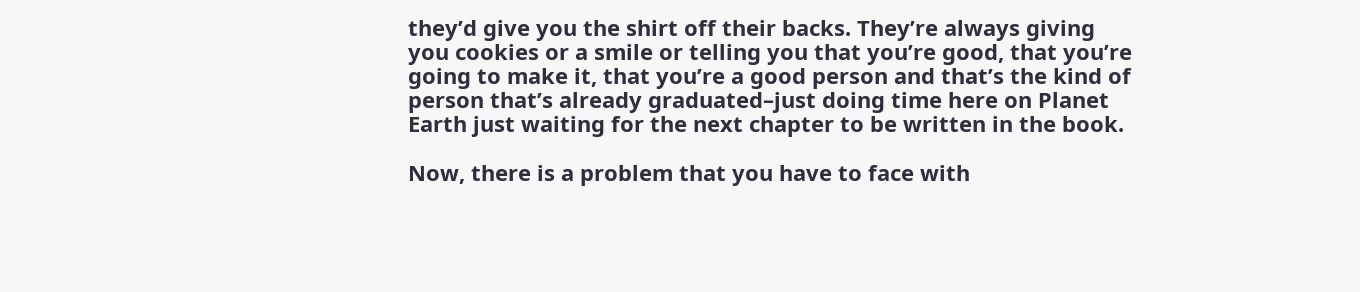they’d give you the shirt off their backs. They’re always giving you cookies or a smile or telling you that you’re good, that you’re going to make it, that you’re a good person and that’s the kind of person that’s already graduated–just doing time here on Planet Earth just waiting for the next chapter to be written in the book.

Now, there is a problem that you have to face with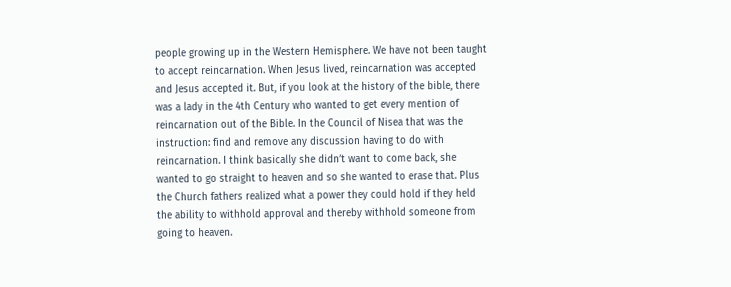people growing up in the Western Hemisphere. We have not been taught to accept reincarnation. When Jesus lived, reincarnation was accepted and Jesus accepted it. But, if you look at the history of the bible, there was a lady in the 4th Century who wanted to get every mention of reincarnation out of the Bible. In the Council of Nisea that was the instruction: find and remove any discussion having to do with reincarnation. I think basically she didn’t want to come back, she wanted to go straight to heaven and so she wanted to erase that. Plus the Church fathers realized what a power they could hold if they held the ability to withhold approval and thereby withhold someone from going to heaven.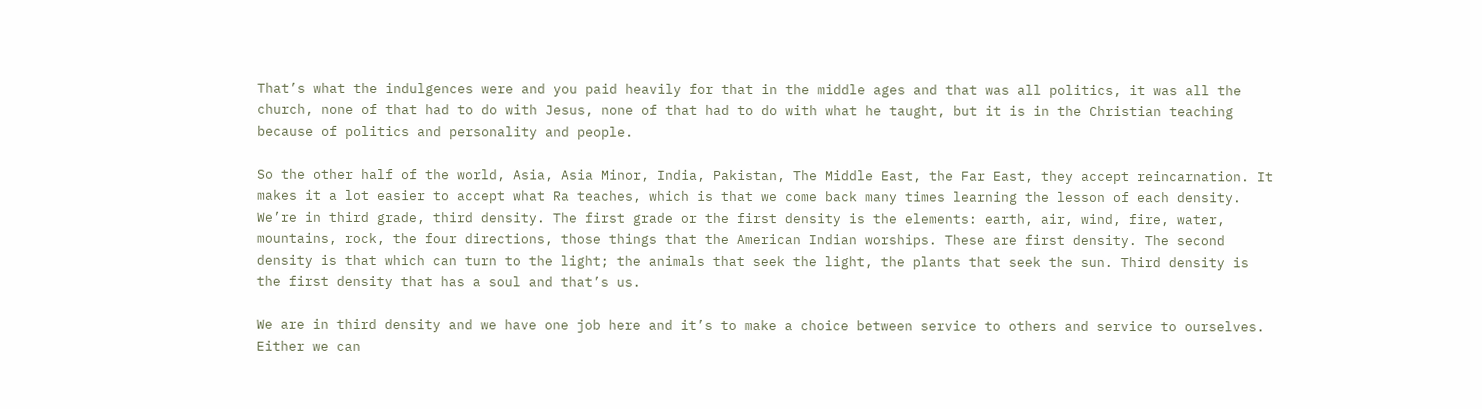That’s what the indulgences were and you paid heavily for that in the middle ages and that was all politics, it was all the church, none of that had to do with Jesus, none of that had to do with what he taught, but it is in the Christian teaching because of politics and personality and people.

So the other half of the world, Asia, Asia Minor, India, Pakistan, The Middle East, the Far East, they accept reincarnation. It makes it a lot easier to accept what Ra teaches, which is that we come back many times learning the lesson of each density. We’re in third grade, third density. The first grade or the first density is the elements: earth, air, wind, fire, water, mountains, rock, the four directions, those things that the American Indian worships. These are first density. The second density is that which can turn to the light; the animals that seek the light, the plants that seek the sun. Third density is the first density that has a soul and that’s us.

We are in third density and we have one job here and it’s to make a choice between service to others and service to ourselves. Either we can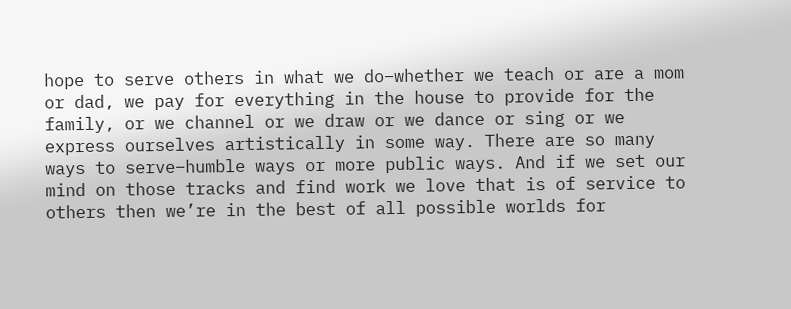hope to serve others in what we do–whether we teach or are a mom or dad, we pay for everything in the house to provide for the family, or we channel or we draw or we dance or sing or we express ourselves artistically in some way. There are so many ways to serve–humble ways or more public ways. And if we set our mind on those tracks and find work we love that is of service to others then we’re in the best of all possible worlds for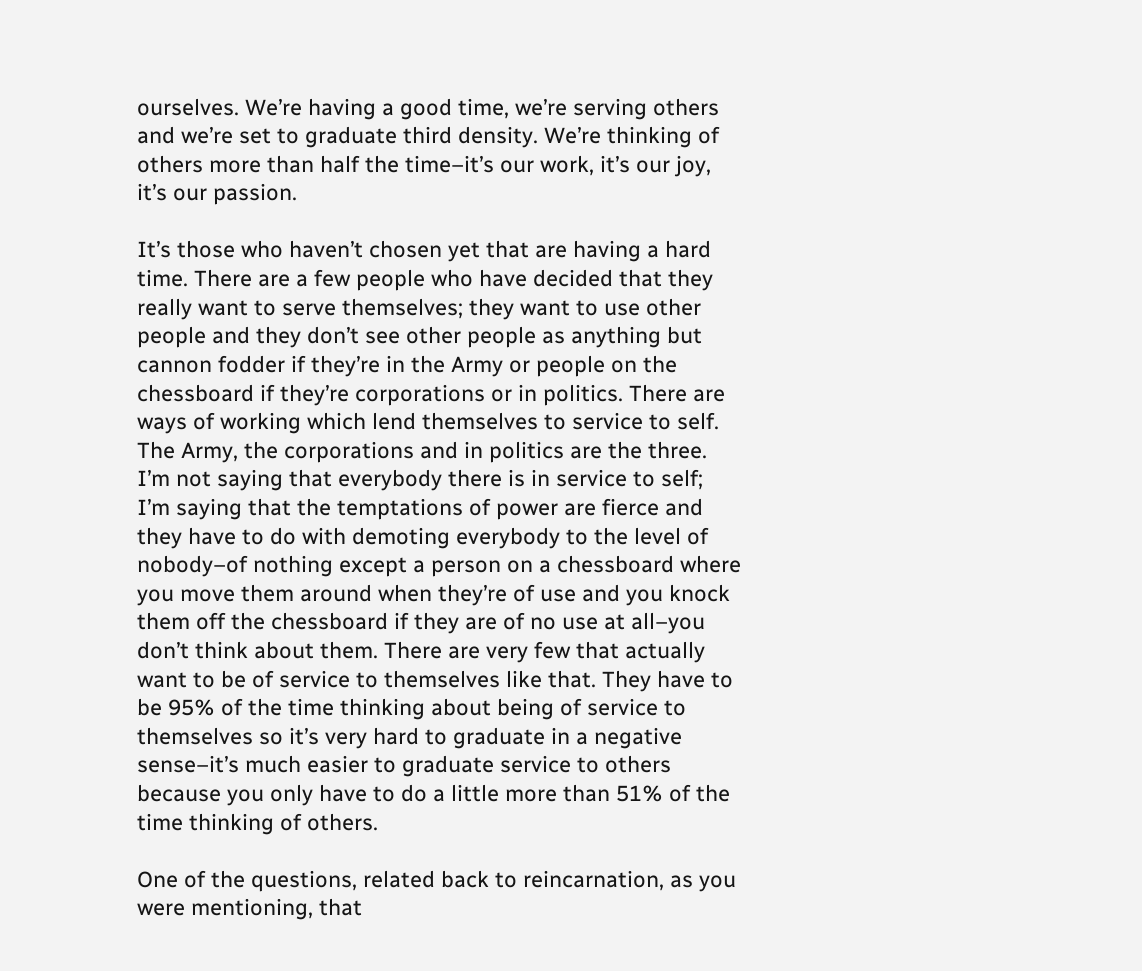ourselves. We’re having a good time, we’re serving others and we’re set to graduate third density. We’re thinking of others more than half the time–it’s our work, it’s our joy, it’s our passion.

It’s those who haven’t chosen yet that are having a hard time. There are a few people who have decided that they really want to serve themselves; they want to use other people and they don’t see other people as anything but cannon fodder if they’re in the Army or people on the chessboard if they’re corporations or in politics. There are ways of working which lend themselves to service to self. The Army, the corporations and in politics are the three. I’m not saying that everybody there is in service to self; I’m saying that the temptations of power are fierce and they have to do with demoting everybody to the level of nobody–of nothing except a person on a chessboard where you move them around when they’re of use and you knock them off the chessboard if they are of no use at all–you don’t think about them. There are very few that actually want to be of service to themselves like that. They have to be 95% of the time thinking about being of service to themselves so it’s very hard to graduate in a negative sense–it’s much easier to graduate service to others because you only have to do a little more than 51% of the time thinking of others.

One of the questions, related back to reincarnation, as you were mentioning, that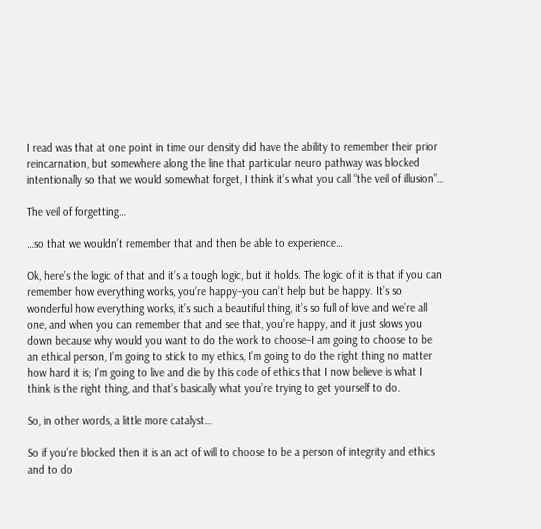I read was that at one point in time our density did have the ability to remember their prior reincarnation, but somewhere along the line that particular neuro pathway was blocked intentionally so that we would somewhat forget, I think it’s what you call “the veil of illusion”…

The veil of forgetting…

…so that we wouldn’t remember that and then be able to experience…

Ok, here’s the logic of that and it’s a tough logic, but it holds. The logic of it is that if you can remember how everything works, you’re happy–you can’t help but be happy. It’s so wonderful how everything works, it’s such a beautiful thing, it’s so full of love and we’re all one, and when you can remember that and see that, you’re happy, and it just slows you down because why would you want to do the work to choose–I am going to choose to be an ethical person, I’m going to stick to my ethics, I’m going to do the right thing no matter how hard it is; I’m going to live and die by this code of ethics that I now believe is what I think is the right thing, and that’s basically what you’re trying to get yourself to do.

So, in other words, a little more catalyst…

So if you’re blocked then it is an act of will to choose to be a person of integrity and ethics and to do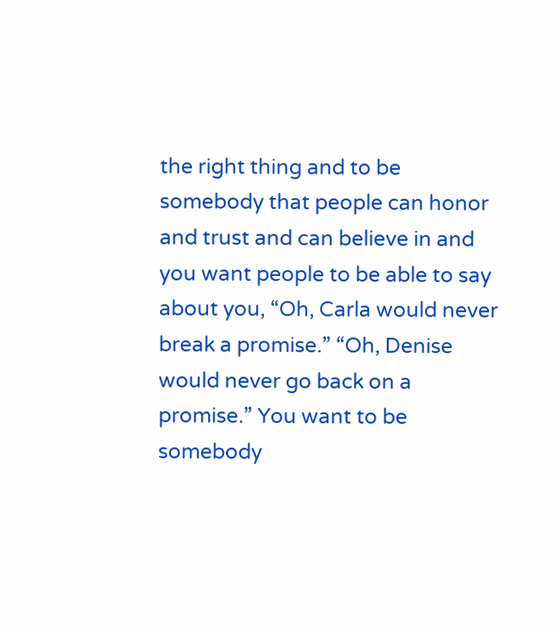the right thing and to be somebody that people can honor and trust and can believe in and you want people to be able to say about you, “Oh, Carla would never break a promise.” “Oh, Denise would never go back on a promise.” You want to be somebody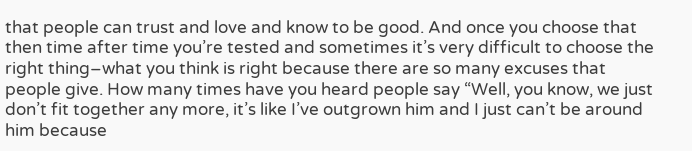that people can trust and love and know to be good. And once you choose that then time after time you’re tested and sometimes it’s very difficult to choose the right thing–what you think is right because there are so many excuses that people give. How many times have you heard people say “Well, you know, we just don’t fit together any more, it’s like I’ve outgrown him and I just can’t be around him because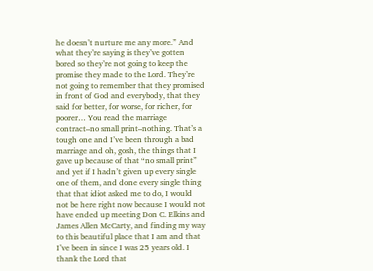he doesn’t nurture me any more.” And what they’re saying is they’ve gotten bored so they’re not going to keep the promise they made to the Lord. They’re not going to remember that they promised in front of God and everybody, that they said for better, for worse, for richer, for poorer… You read the marriage contract–no small print–nothing. That’s a tough one and I’ve been through a bad marriage and oh, gosh, the things that I gave up because of that “no small print” and yet if I hadn’t given up every single one of them, and done every single thing that that idiot asked me to do, I would not be here right now because I would not have ended up meeting Don C. Elkins and James Allen McCarty, and finding my way to this beautiful place that I am and that I’ve been in since I was 25 years old. I thank the Lord that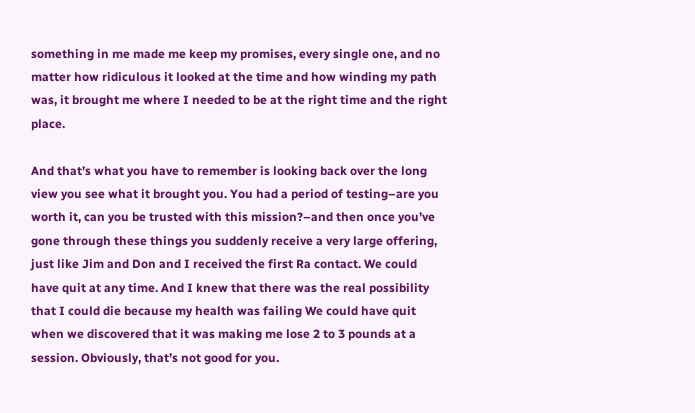something in me made me keep my promises, every single one, and no matter how ridiculous it looked at the time and how winding my path was, it brought me where I needed to be at the right time and the right place.

And that’s what you have to remember is looking back over the long view you see what it brought you. You had a period of testing–are you worth it, can you be trusted with this mission?–and then once you’ve gone through these things you suddenly receive a very large offering, just like Jim and Don and I received the first Ra contact. We could have quit at any time. And I knew that there was the real possibility that I could die because my health was failing We could have quit when we discovered that it was making me lose 2 to 3 pounds at a session. Obviously, that’s not good for you.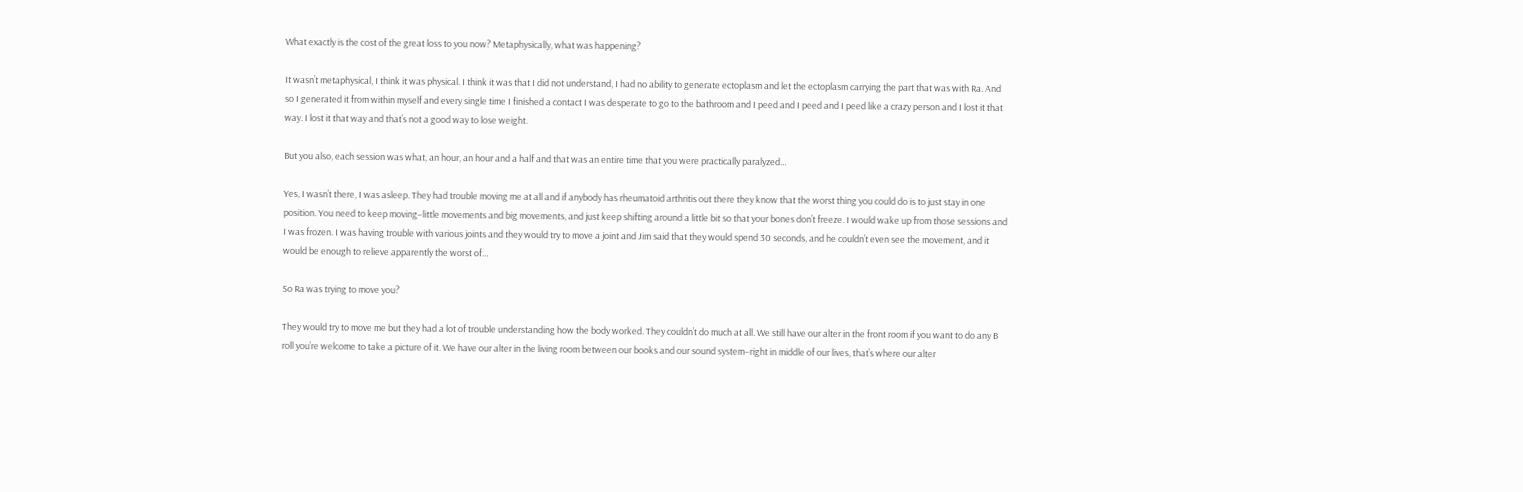What exactly is the cost of the great loss to you now? Metaphysically, what was happening?

It wasn’t metaphysical, I think it was physical. I think it was that I did not understand, I had no ability to generate ectoplasm and let the ectoplasm carrying the part that was with Ra. And so I generated it from within myself and every single time I finished a contact I was desperate to go to the bathroom and I peed and I peed and I peed like a crazy person and I lost it that way. I lost it that way and that’s not a good way to lose weight.

But you also, each session was what, an hour, an hour and a half and that was an entire time that you were practically paralyzed…

Yes, I wasn’t there, I was asleep. They had trouble moving me at all and if anybody has rheumatoid arthritis out there they know that the worst thing you could do is to just stay in one position. You need to keep moving–little movements and big movements, and just keep shifting around a little bit so that your bones don’t freeze. I would wake up from those sessions and I was frozen. I was having trouble with various joints and they would try to move a joint and Jim said that they would spend 30 seconds, and he couldn’t even see the movement, and it would be enough to relieve apparently the worst of…

So Ra was trying to move you?

They would try to move me but they had a lot of trouble understanding how the body worked. They couldn’t do much at all. We still have our alter in the front room if you want to do any B roll you’re welcome to take a picture of it. We have our alter in the living room between our books and our sound system–right in middle of our lives, that’s where our alter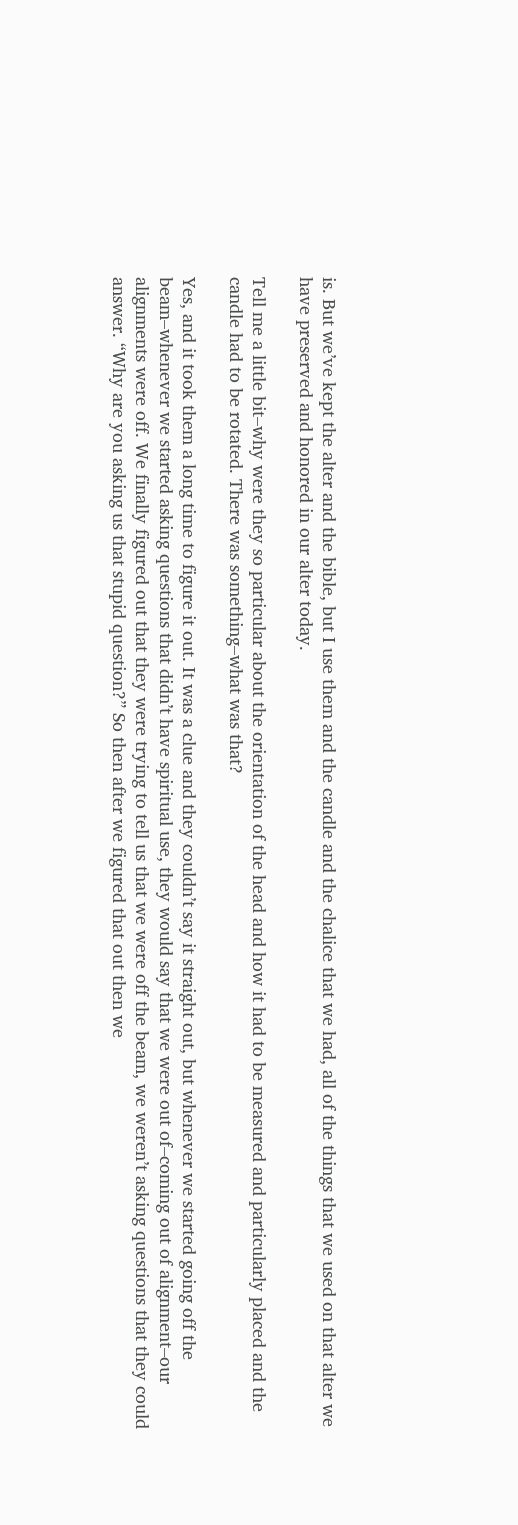is. But we’ve kept the alter and the bible, but I use them and the candle and the chalice that we had, all of the things that we used on that alter we have preserved and honored in our alter today.

Tell me a little bit–why were they so particular about the orientation of the head and how it had to be measured and particularly placed and the candle had to be rotated. There was something–what was that?

Yes, and it took them a long time to figure it out. It was a clue and they couldn’t say it straight out, but whenever we started going off the beam–whenever we started asking questions that didn’t have spiritual use, they would say that we were out of–coming out of alignment–our alignments were off. We finally figured out that they were trying to tell us that we were off the beam, we weren’t asking questions that they could answer. “Why are you asking us that stupid question?” So then after we figured that out then we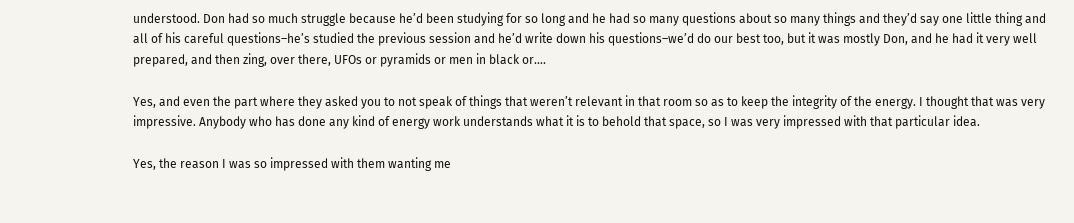understood. Don had so much struggle because he’d been studying for so long and he had so many questions about so many things and they’d say one little thing and all of his careful questions–he’s studied the previous session and he’d write down his questions–we’d do our best too, but it was mostly Don, and he had it very well prepared, and then zing, over there, UFOs or pyramids or men in black or….

Yes, and even the part where they asked you to not speak of things that weren’t relevant in that room so as to keep the integrity of the energy. I thought that was very impressive. Anybody who has done any kind of energy work understands what it is to behold that space, so I was very impressed with that particular idea.

Yes, the reason I was so impressed with them wanting me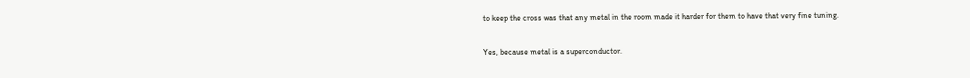to keep the cross was that any metal in the room made it harder for them to have that very fine tuning.

Yes, because metal is a superconductor.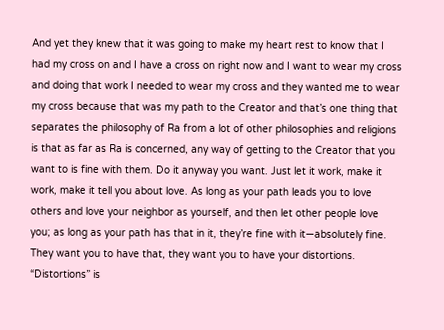And yet they knew that it was going to make my heart rest to know that I had my cross on and I have a cross on right now and I want to wear my cross and doing that work I needed to wear my cross and they wanted me to wear my cross because that was my path to the Creator and that’s one thing that separates the philosophy of Ra from a lot of other philosophies and religions is that as far as Ra is concerned, any way of getting to the Creator that you want to is fine with them. Do it anyway you want. Just let it work, make it work, make it tell you about love. As long as your path leads you to love others and love your neighbor as yourself, and then let other people love you; as long as your path has that in it, they’re fine with it—absolutely fine. They want you to have that, they want you to have your distortions. “Distortions” is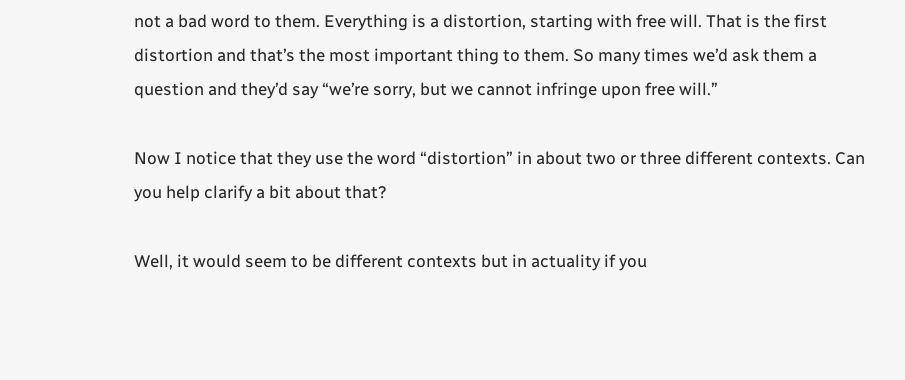not a bad word to them. Everything is a distortion, starting with free will. That is the first distortion and that’s the most important thing to them. So many times we’d ask them a question and they’d say “we’re sorry, but we cannot infringe upon free will.”

Now I notice that they use the word “distortion” in about two or three different contexts. Can you help clarify a bit about that?

Well, it would seem to be different contexts but in actuality if you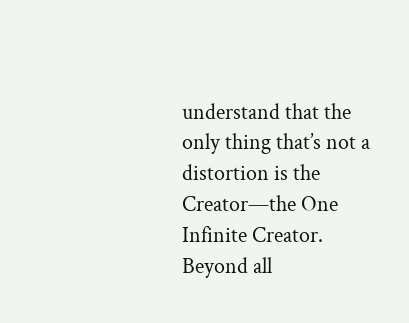understand that the only thing that’s not a distortion is the Creator—the One Infinite Creator. Beyond all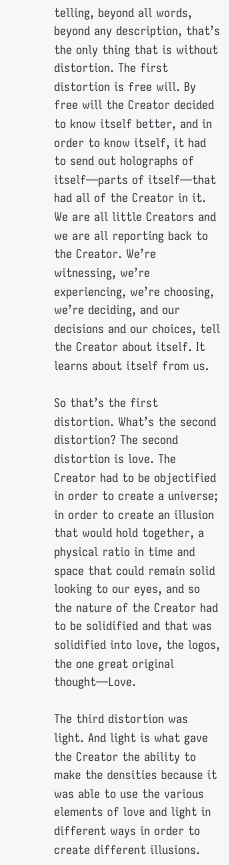telling, beyond all words, beyond any description, that’s the only thing that is without distortion. The first distortion is free will. By free will the Creator decided to know itself better, and in order to know itself, it had to send out holographs of itself—parts of itself—that had all of the Creator in it. We are all little Creators and we are all reporting back to the Creator. We’re witnessing, we’re experiencing, we’re choosing, we’re deciding, and our decisions and our choices, tell the Creator about itself. It learns about itself from us.

So that’s the first distortion. What’s the second distortion? The second distortion is love. The Creator had to be objectified in order to create a universe; in order to create an illusion that would hold together, a physical ratio in time and space that could remain solid looking to our eyes, and so the nature of the Creator had to be solidified and that was solidified into love, the logos, the one great original thought—Love.

The third distortion was light. And light is what gave the Creator the ability to make the densities because it was able to use the various elements of love and light in different ways in order to create different illusions.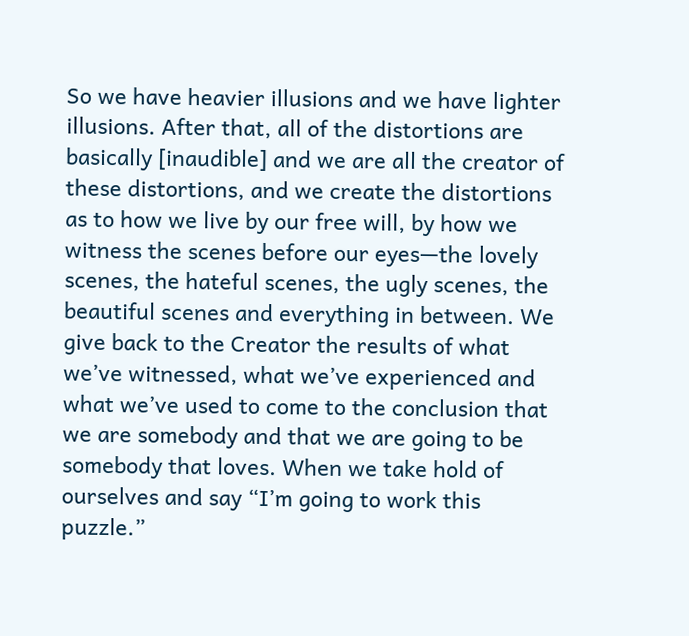So we have heavier illusions and we have lighter illusions. After that, all of the distortions are basically [inaudible] and we are all the creator of these distortions, and we create the distortions as to how we live by our free will, by how we witness the scenes before our eyes—the lovely scenes, the hateful scenes, the ugly scenes, the beautiful scenes and everything in between. We give back to the Creator the results of what we’ve witnessed, what we’ve experienced and what we’ve used to come to the conclusion that we are somebody and that we are going to be somebody that loves. When we take hold of ourselves and say “I’m going to work this puzzle.”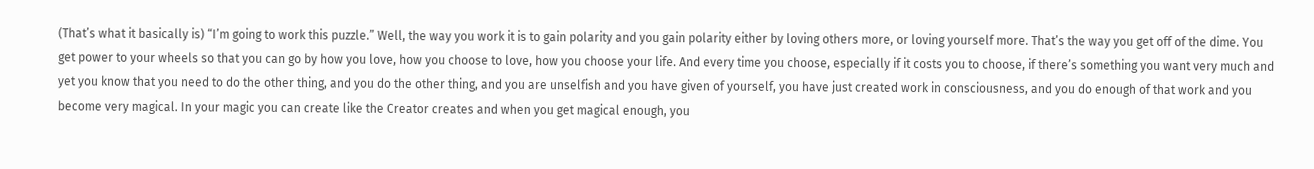(That’s what it basically is) “I’m going to work this puzzle.” Well, the way you work it is to gain polarity and you gain polarity either by loving others more, or loving yourself more. That’s the way you get off of the dime. You get power to your wheels so that you can go by how you love, how you choose to love, how you choose your life. And every time you choose, especially if it costs you to choose, if there’s something you want very much and yet you know that you need to do the other thing, and you do the other thing, and you are unselfish and you have given of yourself, you have just created work in consciousness, and you do enough of that work and you become very magical. In your magic you can create like the Creator creates and when you get magical enough, you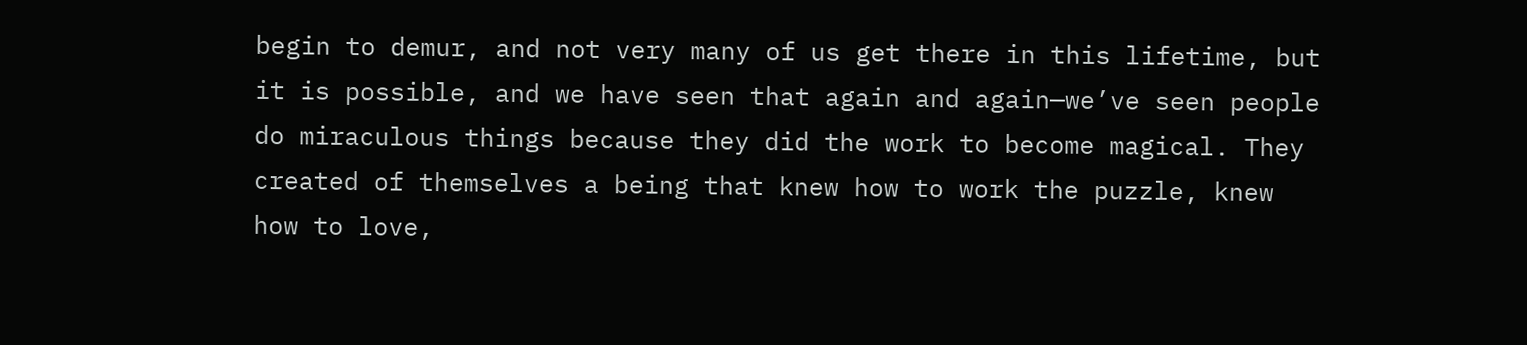begin to demur, and not very many of us get there in this lifetime, but it is possible, and we have seen that again and again—we’ve seen people do miraculous things because they did the work to become magical. They created of themselves a being that knew how to work the puzzle, knew how to love,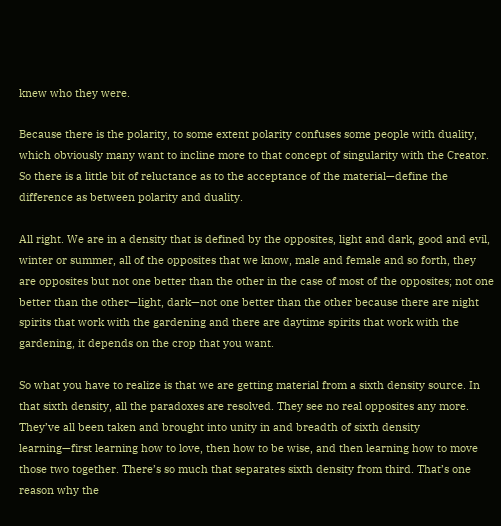knew who they were.

Because there is the polarity, to some extent polarity confuses some people with duality, which obviously many want to incline more to that concept of singularity with the Creator. So there is a little bit of reluctance as to the acceptance of the material—define the difference as between polarity and duality.

All right. We are in a density that is defined by the opposites, light and dark, good and evil, winter or summer, all of the opposites that we know, male and female and so forth, they are opposites but not one better than the other in the case of most of the opposites; not one better than the other—light, dark—not one better than the other because there are night spirits that work with the gardening and there are daytime spirits that work with the gardening, it depends on the crop that you want.

So what you have to realize is that we are getting material from a sixth density source. In that sixth density, all the paradoxes are resolved. They see no real opposites any more. They’ve all been taken and brought into unity in and breadth of sixth density learning—first learning how to love, then how to be wise, and then learning how to move those two together. There’s so much that separates sixth density from third. That’s one reason why the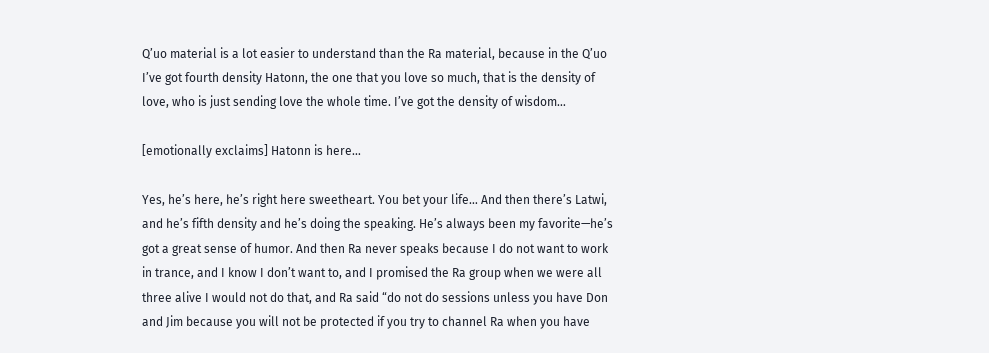Q’uo material is a lot easier to understand than the Ra material, because in the Q’uo I’ve got fourth density Hatonn, the one that you love so much, that is the density of love, who is just sending love the whole time. I’ve got the density of wisdom…

[emotionally exclaims] Hatonn is here…

Yes, he’s here, he’s right here sweetheart. You bet your life… And then there’s Latwi, and he’s fifth density and he’s doing the speaking. He’s always been my favorite—he’s got a great sense of humor. And then Ra never speaks because I do not want to work in trance, and I know I don’t want to, and I promised the Ra group when we were all three alive I would not do that, and Ra said “do not do sessions unless you have Don and Jim because you will not be protected if you try to channel Ra when you have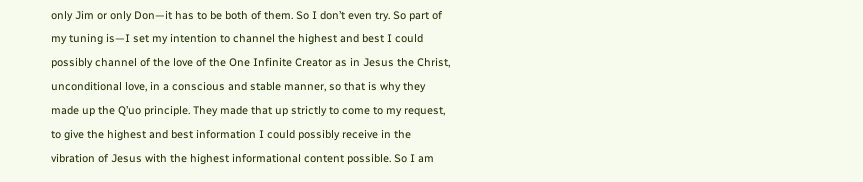only Jim or only Don—it has to be both of them. So I don’t even try. So part of my tuning is—I set my intention to channel the highest and best I could possibly channel of the love of the One Infinite Creator as in Jesus the Christ, unconditional love, in a conscious and stable manner, so that is why they made up the Q’uo principle. They made that up strictly to come to my request, to give the highest and best information I could possibly receive in the vibration of Jesus with the highest informational content possible. So I am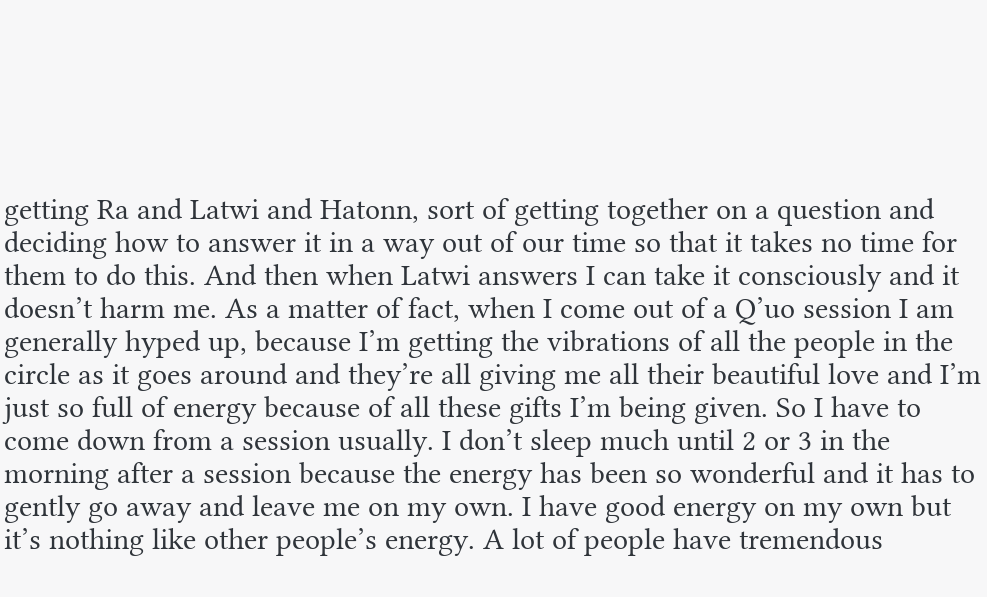getting Ra and Latwi and Hatonn, sort of getting together on a question and deciding how to answer it in a way out of our time so that it takes no time for them to do this. And then when Latwi answers I can take it consciously and it doesn’t harm me. As a matter of fact, when I come out of a Q’uo session I am generally hyped up, because I’m getting the vibrations of all the people in the circle as it goes around and they’re all giving me all their beautiful love and I’m just so full of energy because of all these gifts I’m being given. So I have to come down from a session usually. I don’t sleep much until 2 or 3 in the morning after a session because the energy has been so wonderful and it has to gently go away and leave me on my own. I have good energy on my own but it’s nothing like other people’s energy. A lot of people have tremendous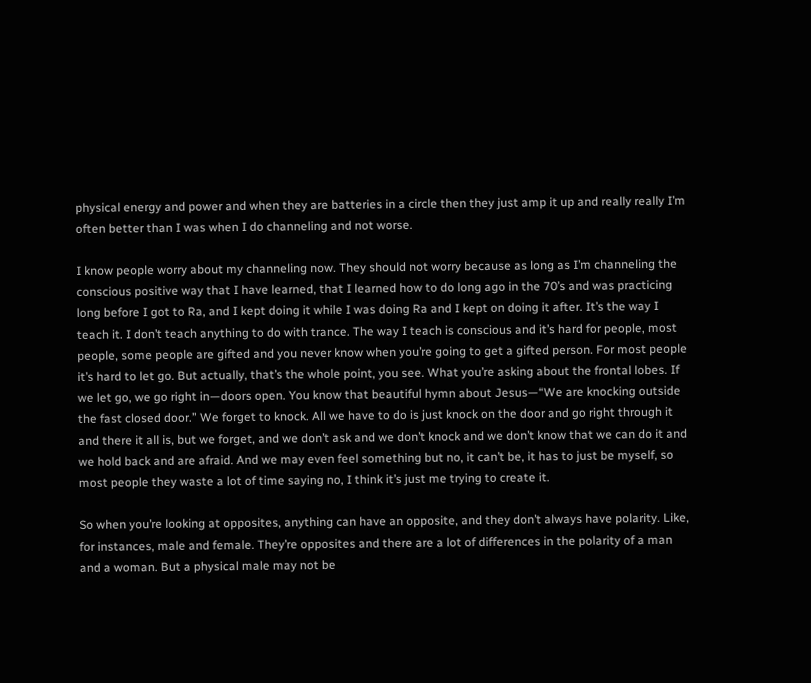physical energy and power and when they are batteries in a circle then they just amp it up and really really I’m often better than I was when I do channeling and not worse.

I know people worry about my channeling now. They should not worry because as long as I’m channeling the conscious positive way that I have learned, that I learned how to do long ago in the 70’s and was practicing long before I got to Ra, and I kept doing it while I was doing Ra and I kept on doing it after. It’s the way I teach it. I don’t teach anything to do with trance. The way I teach is conscious and it’s hard for people, most people, some people are gifted and you never know when you’re going to get a gifted person. For most people it’s hard to let go. But actually, that’s the whole point, you see. What you’re asking about the frontal lobes. If we let go, we go right in—doors open. You know that beautiful hymn about Jesus—“We are knocking outside the fast closed door.” We forget to knock. All we have to do is just knock on the door and go right through it and there it all is, but we forget, and we don’t ask and we don’t knock and we don’t know that we can do it and we hold back and are afraid. And we may even feel something but no, it can’t be, it has to just be myself, so most people they waste a lot of time saying no, I think it’s just me trying to create it.

So when you’re looking at opposites, anything can have an opposite, and they don’t always have polarity. Like, for instances, male and female. They’re opposites and there are a lot of differences in the polarity of a man and a woman. But a physical male may not be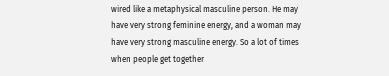wired like a metaphysical masculine person. He may have very strong feminine energy, and a woman may have very strong masculine energy. So a lot of times when people get together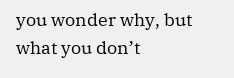you wonder why, but what you don’t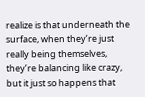realize is that underneath the surface, when they’re just really being themselves, they’re balancing like crazy, but it just so happens that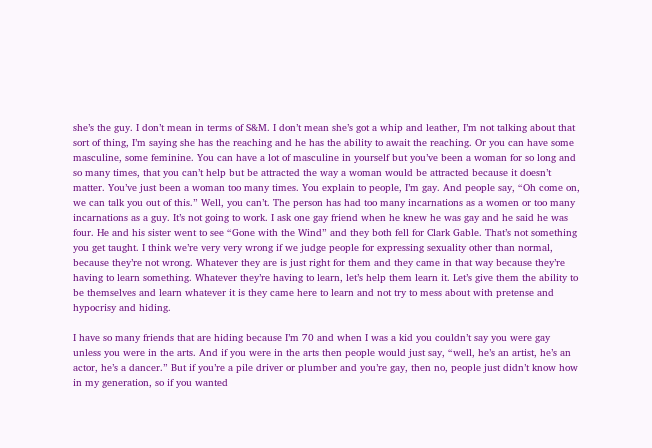she’s the guy. I don’t mean in terms of S&M. I don’t mean she’s got a whip and leather, I’m not talking about that sort of thing, I’m saying she has the reaching and he has the ability to await the reaching. Or you can have some masculine, some feminine. You can have a lot of masculine in yourself but you’ve been a woman for so long and so many times, that you can’t help but be attracted the way a woman would be attracted because it doesn’t matter. You’ve just been a woman too many times. You explain to people, I’m gay. And people say, “Oh come on, we can talk you out of this.” Well, you can’t. The person has had too many incarnations as a women or too many incarnations as a guy. It’s not going to work. I ask one gay friend when he knew he was gay and he said he was four. He and his sister went to see “Gone with the Wind” and they both fell for Clark Gable. That’s not something you get taught. I think we’re very very wrong if we judge people for expressing sexuality other than normal, because they’re not wrong. Whatever they are is just right for them and they came in that way because they’re having to learn something. Whatever they’re having to learn, let’s help them learn it. Let’s give them the ability to be themselves and learn whatever it is they came here to learn and not try to mess about with pretense and hypocrisy and hiding.

I have so many friends that are hiding because I’m 70 and when I was a kid you couldn’t say you were gay unless you were in the arts. And if you were in the arts then people would just say, “well, he’s an artist, he’s an actor, he’s a dancer.” But if you’re a pile driver or plumber and you’re gay, then no, people just didn’t know how in my generation, so if you wanted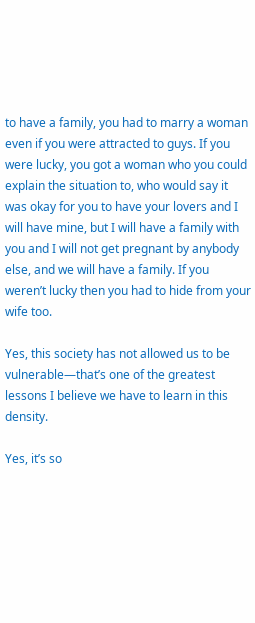to have a family, you had to marry a woman even if you were attracted to guys. If you were lucky, you got a woman who you could explain the situation to, who would say it was okay for you to have your lovers and I will have mine, but I will have a family with you and I will not get pregnant by anybody else, and we will have a family. If you weren’t lucky then you had to hide from your wife too.

Yes, this society has not allowed us to be vulnerable—that’s one of the greatest lessons I believe we have to learn in this density.

Yes, it’s so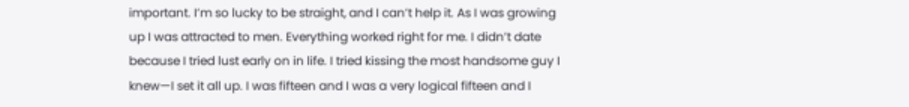important. I’m so lucky to be straight, and I can’t help it. As I was growing up I was attracted to men. Everything worked right for me. I didn’t date because I tried lust early on in life. I tried kissing the most handsome guy I knew—I set it all up. I was fifteen and I was a very logical fifteen and I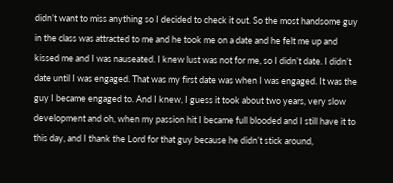didn’t want to miss anything so I decided to check it out. So the most handsome guy in the class was attracted to me and he took me on a date and he felt me up and kissed me and I was nauseated. I knew lust was not for me, so I didn’t date. I didn’t date until I was engaged. That was my first date was when I was engaged. It was the guy I became engaged to. And I knew, I guess it took about two years, very slow development and oh, when my passion hit I became full blooded and I still have it to this day, and I thank the Lord for that guy because he didn’t stick around,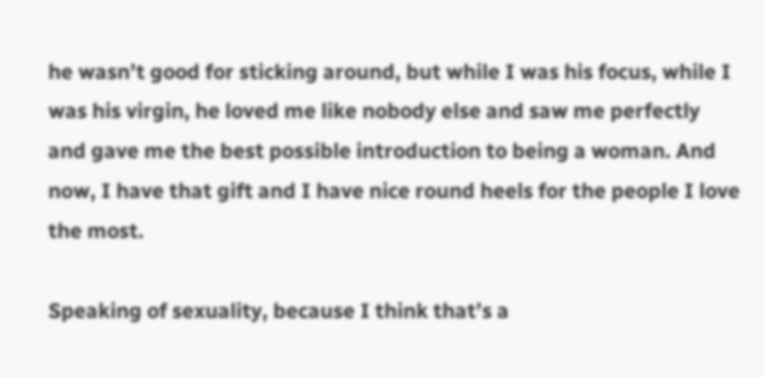he wasn’t good for sticking around, but while I was his focus, while I was his virgin, he loved me like nobody else and saw me perfectly and gave me the best possible introduction to being a woman. And now, I have that gift and I have nice round heels for the people I love the most.

Speaking of sexuality, because I think that’s a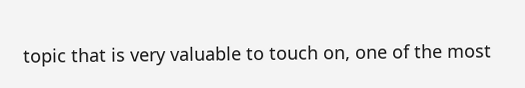topic that is very valuable to touch on, one of the most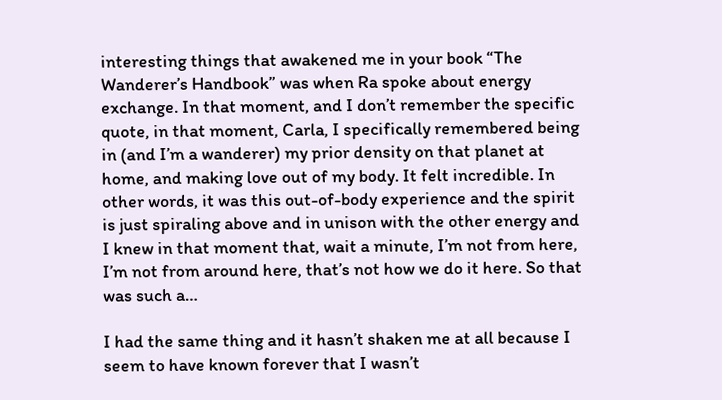interesting things that awakened me in your book “The Wanderer’s Handbook” was when Ra spoke about energy exchange. In that moment, and I don’t remember the specific quote, in that moment, Carla, I specifically remembered being in (and I’m a wanderer) my prior density on that planet at home, and making love out of my body. It felt incredible. In other words, it was this out-of-body experience and the spirit is just spiraling above and in unison with the other energy and I knew in that moment that, wait a minute, I’m not from here, I’m not from around here, that’s not how we do it here. So that was such a…

I had the same thing and it hasn’t shaken me at all because I seem to have known forever that I wasn’t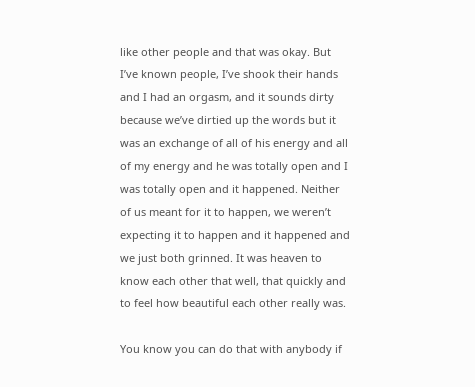like other people and that was okay. But I’ve known people, I’ve shook their hands and I had an orgasm, and it sounds dirty because we’ve dirtied up the words but it was an exchange of all of his energy and all of my energy and he was totally open and I was totally open and it happened. Neither of us meant for it to happen, we weren’t expecting it to happen and it happened and we just both grinned. It was heaven to know each other that well, that quickly and to feel how beautiful each other really was.

You know you can do that with anybody if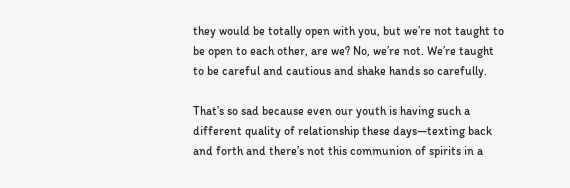they would be totally open with you, but we’re not taught to be open to each other, are we? No, we’re not. We’re taught to be careful and cautious and shake hands so carefully.

That’s so sad because even our youth is having such a different quality of relationship these days—texting back and forth and there’s not this communion of spirits in a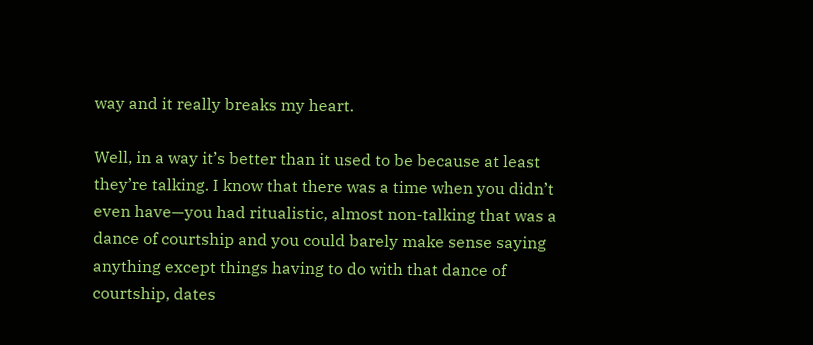way and it really breaks my heart.

Well, in a way it’s better than it used to be because at least they’re talking. I know that there was a time when you didn’t even have—you had ritualistic, almost non-talking that was a dance of courtship and you could barely make sense saying anything except things having to do with that dance of courtship, dates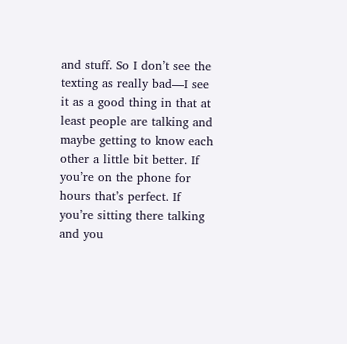and stuff. So I don’t see the texting as really bad—I see it as a good thing in that at least people are talking and maybe getting to know each other a little bit better. If you’re on the phone for hours that’s perfect. If you’re sitting there talking and you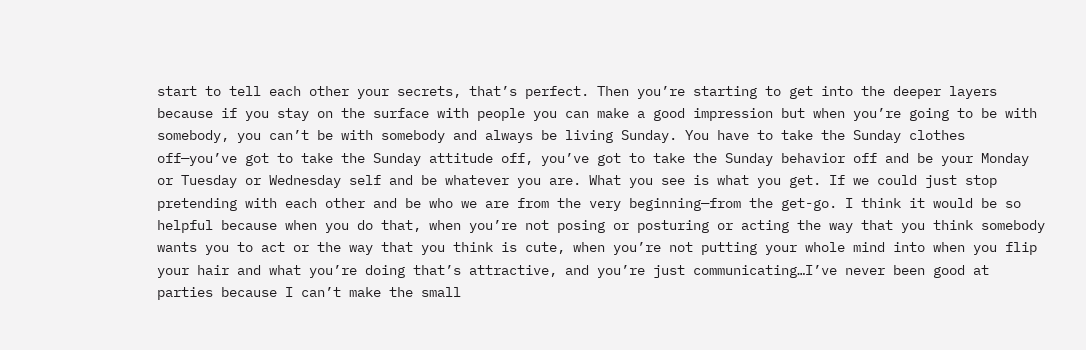start to tell each other your secrets, that’s perfect. Then you’re starting to get into the deeper layers because if you stay on the surface with people you can make a good impression but when you’re going to be with somebody, you can’t be with somebody and always be living Sunday. You have to take the Sunday clothes off—you’ve got to take the Sunday attitude off, you’ve got to take the Sunday behavior off and be your Monday or Tuesday or Wednesday self and be whatever you are. What you see is what you get. If we could just stop pretending with each other and be who we are from the very beginning—from the get-go. I think it would be so helpful because when you do that, when you’re not posing or posturing or acting the way that you think somebody wants you to act or the way that you think is cute, when you’re not putting your whole mind into when you flip your hair and what you’re doing that’s attractive, and you’re just communicating…I’ve never been good at parties because I can’t make the small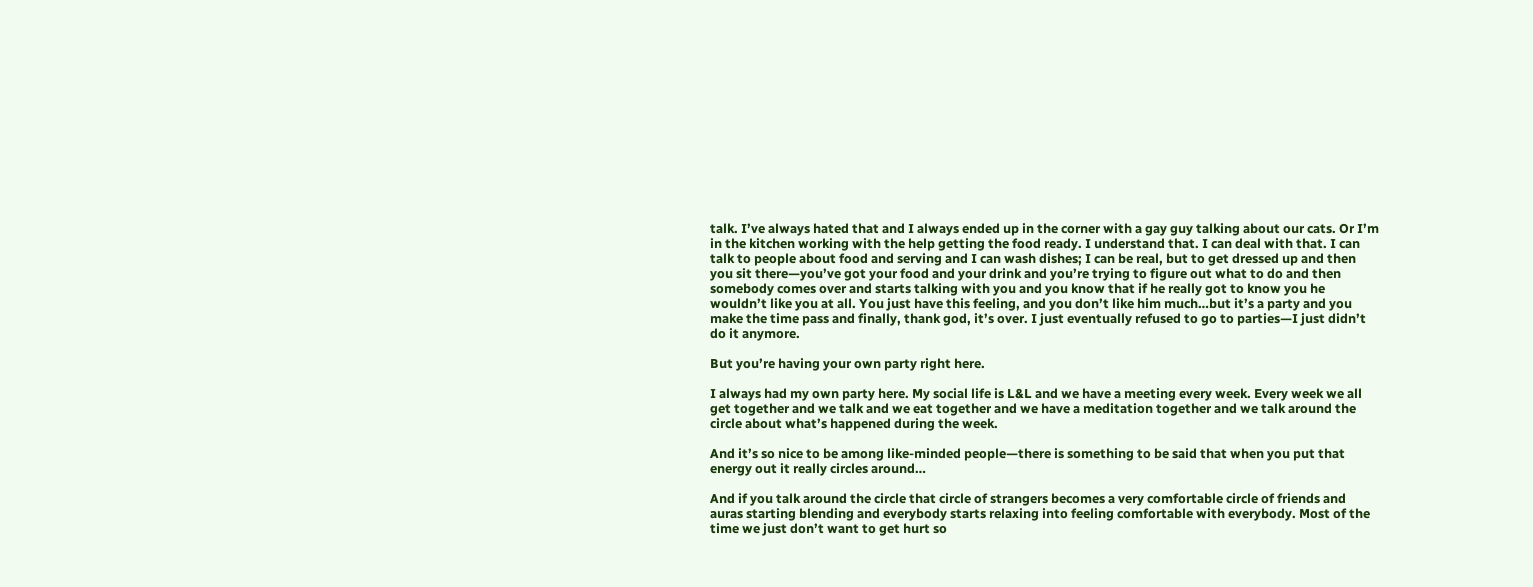talk. I’ve always hated that and I always ended up in the corner with a gay guy talking about our cats. Or I’m in the kitchen working with the help getting the food ready. I understand that. I can deal with that. I can talk to people about food and serving and I can wash dishes; I can be real, but to get dressed up and then you sit there—you’ve got your food and your drink and you’re trying to figure out what to do and then somebody comes over and starts talking with you and you know that if he really got to know you he wouldn’t like you at all. You just have this feeling, and you don’t like him much…but it’s a party and you make the time pass and finally, thank god, it’s over. I just eventually refused to go to parties—I just didn’t do it anymore.

But you’re having your own party right here.

I always had my own party here. My social life is L&L and we have a meeting every week. Every week we all get together and we talk and we eat together and we have a meditation together and we talk around the circle about what’s happened during the week.

And it’s so nice to be among like-minded people—there is something to be said that when you put that energy out it really circles around…

And if you talk around the circle that circle of strangers becomes a very comfortable circle of friends and auras starting blending and everybody starts relaxing into feeling comfortable with everybody. Most of the time we just don’t want to get hurt so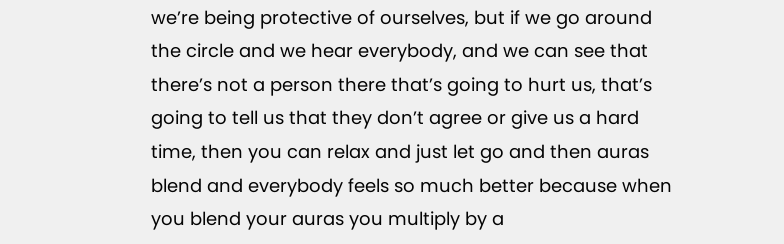we’re being protective of ourselves, but if we go around the circle and we hear everybody, and we can see that there’s not a person there that’s going to hurt us, that’s going to tell us that they don’t agree or give us a hard time, then you can relax and just let go and then auras blend and everybody feels so much better because when you blend your auras you multiply by a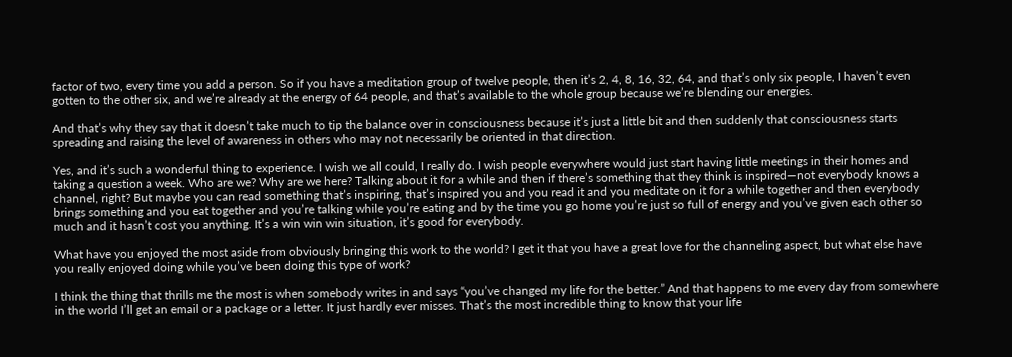factor of two, every time you add a person. So if you have a meditation group of twelve people, then it’s 2, 4, 8, 16, 32, 64, and that’s only six people, I haven’t even gotten to the other six, and we’re already at the energy of 64 people, and that’s available to the whole group because we’re blending our energies.

And that’s why they say that it doesn’t take much to tip the balance over in consciousness because it’s just a little bit and then suddenly that consciousness starts spreading and raising the level of awareness in others who may not necessarily be oriented in that direction.

Yes, and it’s such a wonderful thing to experience. I wish we all could, I really do. I wish people everywhere would just start having little meetings in their homes and taking a question a week. Who are we? Why are we here? Talking about it for a while and then if there’s something that they think is inspired—not everybody knows a channel, right? But maybe you can read something that’s inspiring, that’s inspired you and you read it and you meditate on it for a while together and then everybody brings something and you eat together and you’re talking while you’re eating and by the time you go home you’re just so full of energy and you’ve given each other so much and it hasn’t cost you anything. It’s a win win win situation, it’s good for everybody.

What have you enjoyed the most aside from obviously bringing this work to the world? I get it that you have a great love for the channeling aspect, but what else have you really enjoyed doing while you’ve been doing this type of work?

I think the thing that thrills me the most is when somebody writes in and says “you’ve changed my life for the better.” And that happens to me every day from somewhere in the world I’ll get an email or a package or a letter. It just hardly ever misses. That’s the most incredible thing to know that your life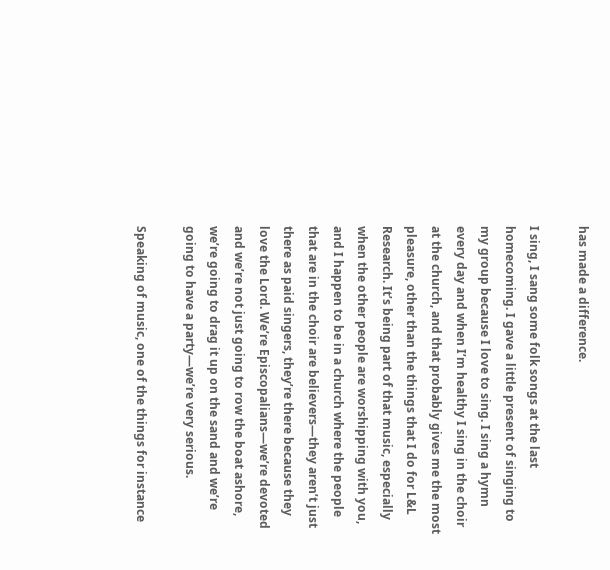has made a difference.

I sing, I sang some folk songs at the last homecoming. I gave a little present of singing to my group because I love to sing. I sing a hymn every day and when I’m healthy I sing in the choir at the church, and that probably gives me the most pleasure, other than the things that I do for L&L Research. It’s being part of that music, especially when the other people are worshipping with you, and I happen to be in a church where the people that are in the choir are believers—they aren’t just there as paid singers, they’re there because they love the Lord. We’re Episcopalians—we’re devoted and we’re not just going to row the boat ashore, we’re going to drag it up on the sand and we’re going to have a party—we’re very serious.

Speaking of music, one of the things for instance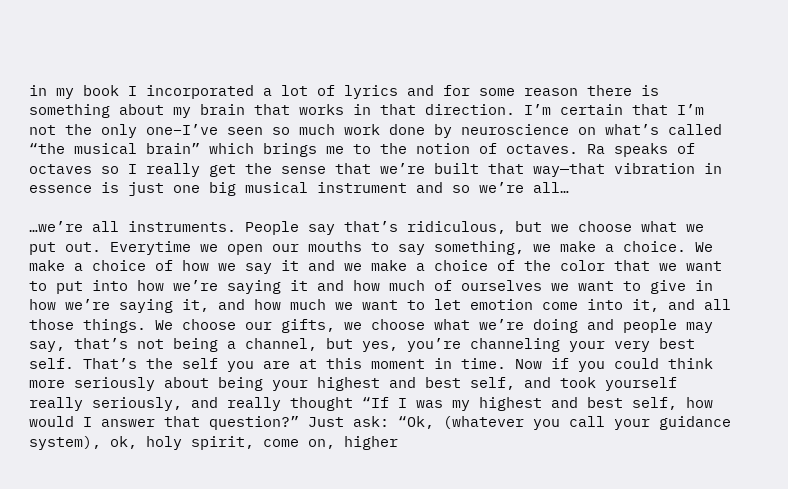in my book I incorporated a lot of lyrics and for some reason there is something about my brain that works in that direction. I’m certain that I’m not the only one–I’ve seen so much work done by neuroscience on what’s called “the musical brain” which brings me to the notion of octaves. Ra speaks of octaves so I really get the sense that we’re built that way—that vibration in essence is just one big musical instrument and so we’re all…

…we’re all instruments. People say that’s ridiculous, but we choose what we put out. Everytime we open our mouths to say something, we make a choice. We make a choice of how we say it and we make a choice of the color that we want to put into how we’re saying it and how much of ourselves we want to give in how we’re saying it, and how much we want to let emotion come into it, and all those things. We choose our gifts, we choose what we’re doing and people may say, that’s not being a channel, but yes, you’re channeling your very best self. That’s the self you are at this moment in time. Now if you could think more seriously about being your highest and best self, and took yourself really seriously, and really thought “If I was my highest and best self, how would I answer that question?” Just ask: “Ok, (whatever you call your guidance system), ok, holy spirit, come on, higher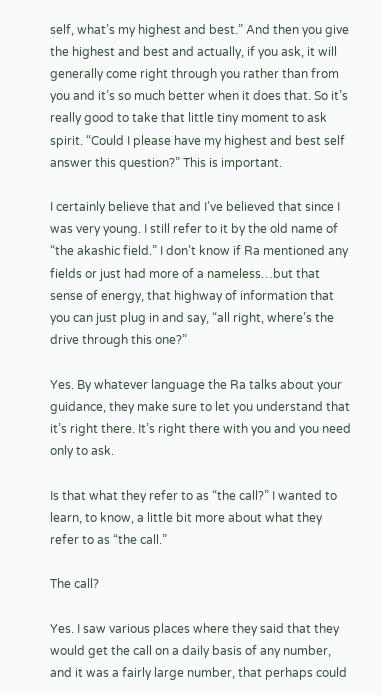self, what’s my highest and best.” And then you give the highest and best and actually, if you ask, it will generally come right through you rather than from you and it’s so much better when it does that. So it’s really good to take that little tiny moment to ask spirit. “Could I please have my highest and best self answer this question?” This is important.

I certainly believe that and I’ve believed that since I was very young. I still refer to it by the old name of “the akashic field.” I don’t know if Ra mentioned any fields or just had more of a nameless…but that sense of energy, that highway of information that you can just plug in and say, “all right, where’s the drive through this one?”

Yes. By whatever language the Ra talks about your guidance, they make sure to let you understand that it’s right there. It’s right there with you and you need only to ask.

Is that what they refer to as “the call?” I wanted to learn, to know, a little bit more about what they refer to as “the call.”

The call?

Yes. I saw various places where they said that they would get the call on a daily basis of any number, and it was a fairly large number, that perhaps could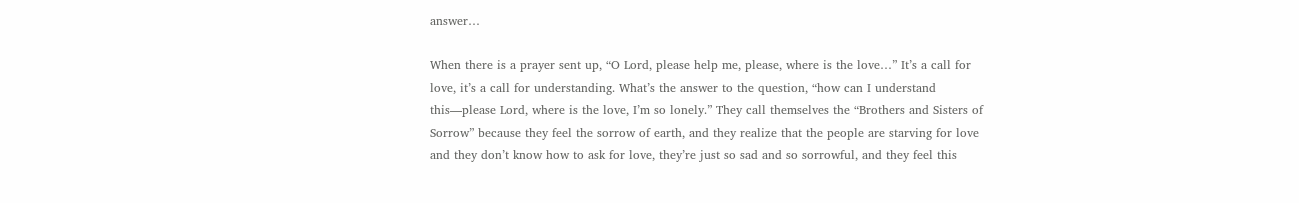answer…

When there is a prayer sent up, “O Lord, please help me, please, where is the love…” It’s a call for love, it’s a call for understanding. What’s the answer to the question, “how can I understand this—please Lord, where is the love, I’m so lonely.” They call themselves the “Brothers and Sisters of Sorrow” because they feel the sorrow of earth, and they realize that the people are starving for love and they don’t know how to ask for love, they’re just so sad and so sorrowful, and they feel this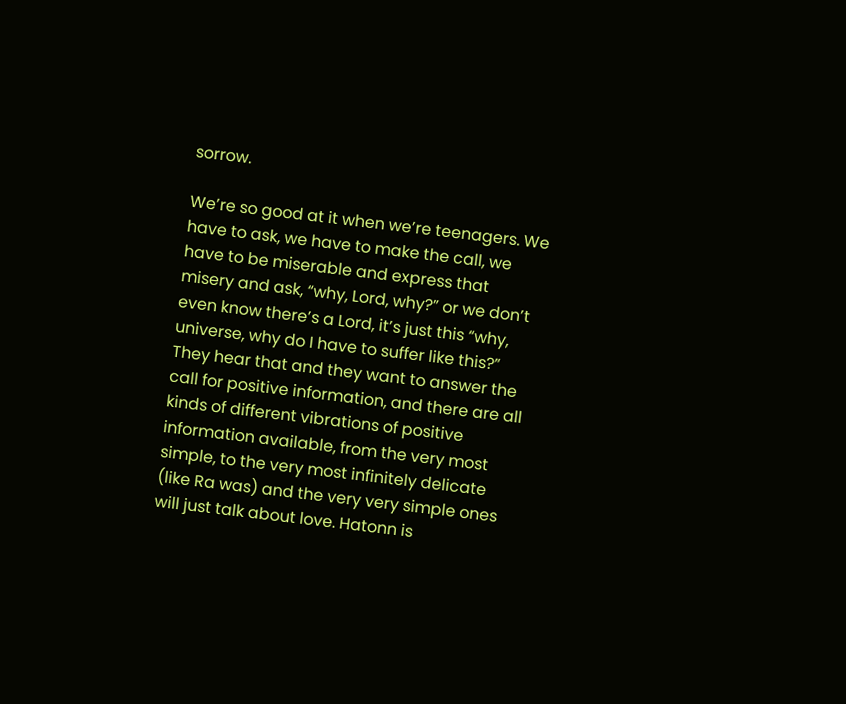sorrow.

We’re so good at it when we’re teenagers. We have to ask, we have to make the call, we have to be miserable and express that misery and ask, “why, Lord, why?” or we don’t even know there’s a Lord, it’s just this “why, universe, why do I have to suffer like this?” They hear that and they want to answer the call for positive information, and there are all kinds of different vibrations of positive information available, from the very most simple, to the very most infinitely delicate (like Ra was) and the very very simple ones will just talk about love. Hatonn is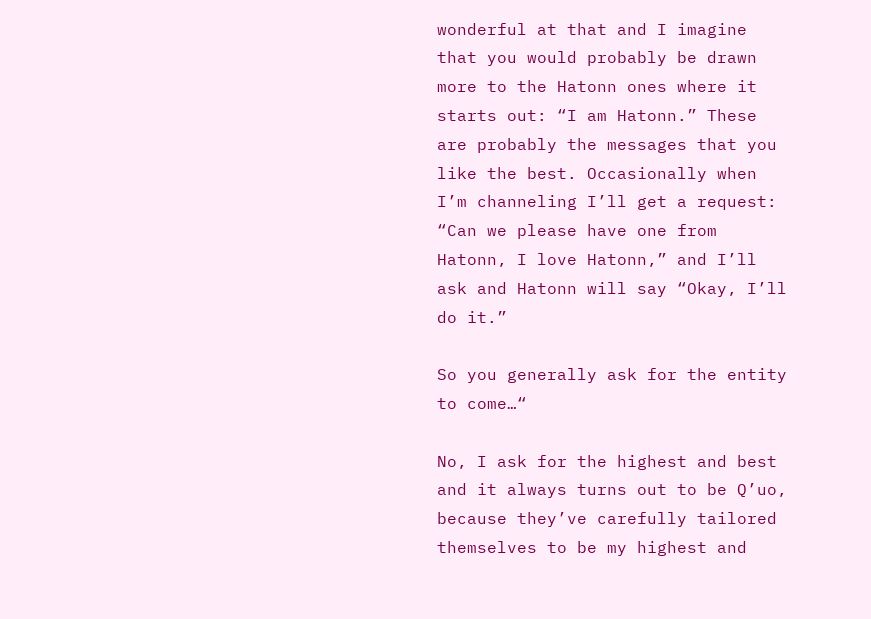wonderful at that and I imagine that you would probably be drawn more to the Hatonn ones where it starts out: “I am Hatonn.” These are probably the messages that you like the best. Occasionally when I’m channeling I’ll get a request: “Can we please have one from Hatonn, I love Hatonn,” and I’ll ask and Hatonn will say “Okay, I’ll do it.”

So you generally ask for the entity to come…“

No, I ask for the highest and best and it always turns out to be Q’uo, because they’ve carefully tailored themselves to be my highest and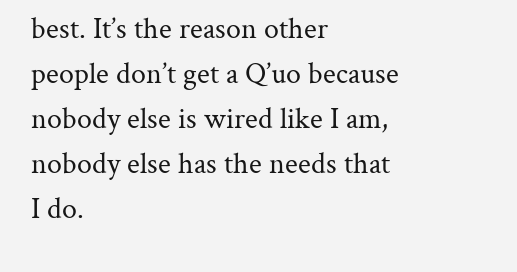best. It’s the reason other people don’t get a Q’uo because nobody else is wired like I am, nobody else has the needs that I do.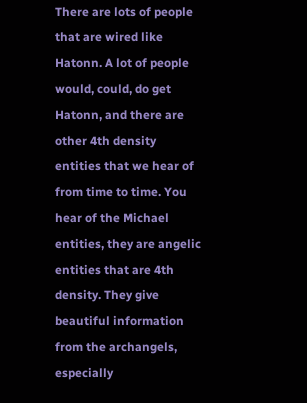There are lots of people that are wired like Hatonn. A lot of people would, could, do get Hatonn, and there are other 4th density entities that we hear of from time to time. You hear of the Michael entities, they are angelic entities that are 4th density. They give beautiful information from the archangels, especially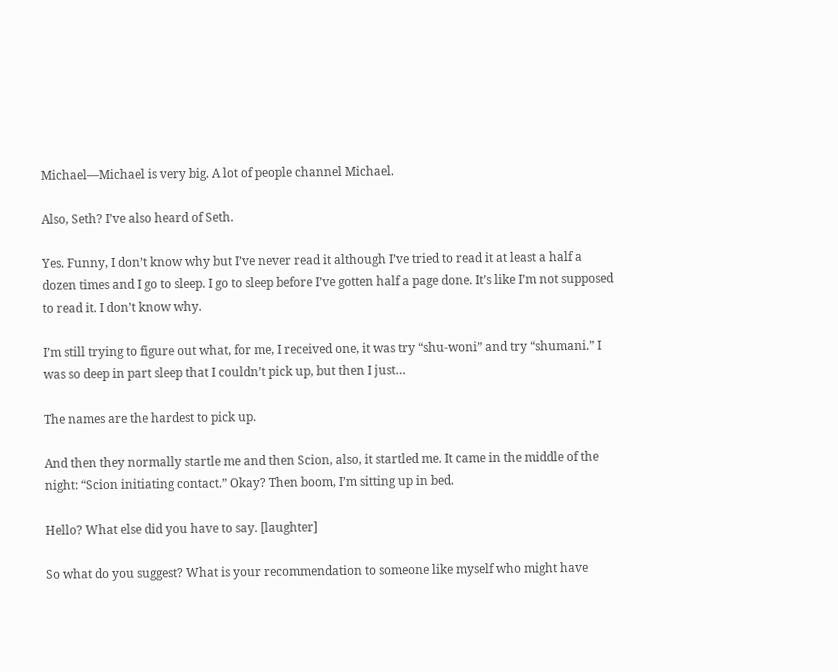Michael—Michael is very big. A lot of people channel Michael.

Also, Seth? I’ve also heard of Seth.

Yes. Funny, I don’t know why but I’ve never read it although I’ve tried to read it at least a half a dozen times and I go to sleep. I go to sleep before I’ve gotten half a page done. It’s like I’m not supposed to read it. I don’t know why.

I’m still trying to figure out what, for me, I received one, it was try “shu-woni” and try “shumani.” I was so deep in part sleep that I couldn’t pick up, but then I just…

The names are the hardest to pick up.

And then they normally startle me and then Scion, also, it startled me. It came in the middle of the night: “Scion initiating contact.” Okay? Then boom, I’m sitting up in bed.

Hello? What else did you have to say. [laughter]

So what do you suggest? What is your recommendation to someone like myself who might have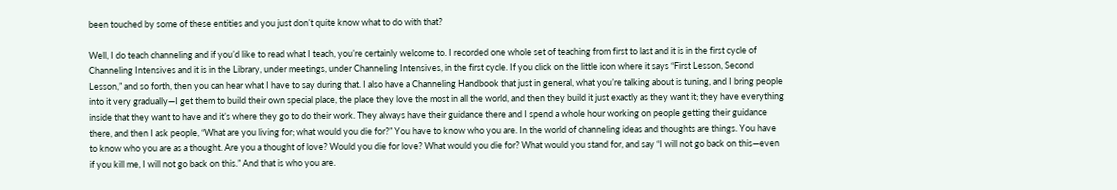been touched by some of these entities and you just don’t quite know what to do with that?

Well, I do teach channeling and if you’d like to read what I teach, you’re certainly welcome to. I recorded one whole set of teaching from first to last and it is in the first cycle of Channeling Intensives and it is in the Library, under meetings, under Channeling Intensives, in the first cycle. If you click on the little icon where it says “First Lesson, Second Lesson,” and so forth, then you can hear what I have to say during that. I also have a Channeling Handbook that just in general, what you’re talking about is tuning, and I bring people into it very gradually—I get them to build their own special place, the place they love the most in all the world, and then they build it just exactly as they want it; they have everything inside that they want to have and it’s where they go to do their work. They always have their guidance there and I spend a whole hour working on people getting their guidance there, and then I ask people, “What are you living for; what would you die for?” You have to know who you are. In the world of channeling ideas and thoughts are things. You have to know who you are as a thought. Are you a thought of love? Would you die for love? What would you die for? What would you stand for, and say “I will not go back on this—even if you kill me, I will not go back on this.” And that is who you are.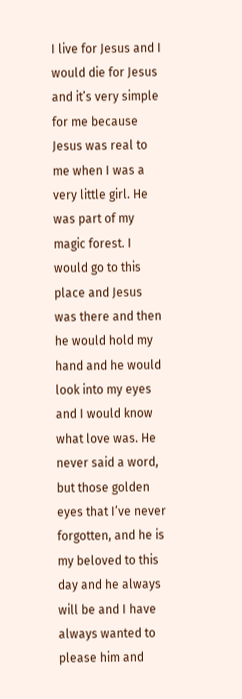I live for Jesus and I would die for Jesus and it’s very simple for me because Jesus was real to me when I was a very little girl. He was part of my magic forest. I would go to this place and Jesus was there and then he would hold my hand and he would look into my eyes and I would know what love was. He never said a word, but those golden eyes that I’ve never forgotten, and he is my beloved to this day and he always will be and I have always wanted to please him and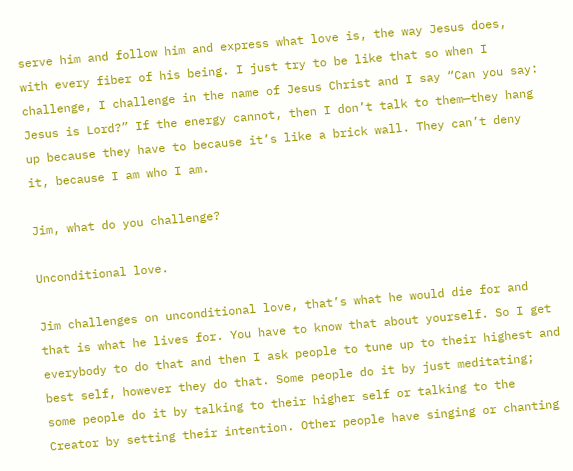serve him and follow him and express what love is, the way Jesus does, with every fiber of his being. I just try to be like that so when I challenge, I challenge in the name of Jesus Christ and I say “Can you say: Jesus is Lord?” If the energy cannot, then I don’t talk to them—they hang up because they have to because it’s like a brick wall. They can’t deny it, because I am who I am.

Jim, what do you challenge?

Unconditional love.

Jim challenges on unconditional love, that’s what he would die for and that is what he lives for. You have to know that about yourself. So I get everybody to do that and then I ask people to tune up to their highest and best self, however they do that. Some people do it by just meditating; some people do it by talking to their higher self or talking to the Creator by setting their intention. Other people have singing or chanting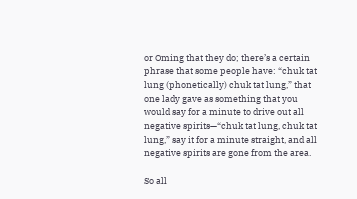or Oming that they do; there’s a certain phrase that some people have: “chuk tat lung (phonetically) chuk tat lung,” that one lady gave as something that you would say for a minute to drive out all negative spirits—“chuk tat lung, chuk tat lung,” say it for a minute straight, and all negative spirits are gone from the area.

So all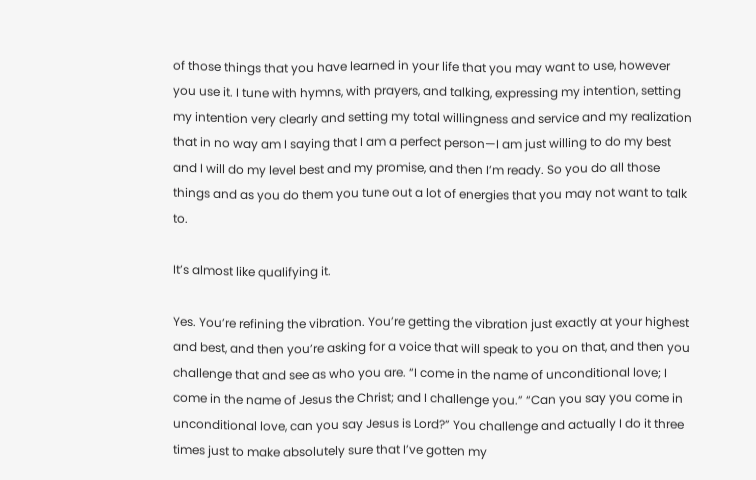of those things that you have learned in your life that you may want to use, however you use it. I tune with hymns, with prayers, and talking, expressing my intention, setting my intention very clearly and setting my total willingness and service and my realization that in no way am I saying that I am a perfect person—I am just willing to do my best and I will do my level best and my promise, and then I’m ready. So you do all those things and as you do them you tune out a lot of energies that you may not want to talk to.

It’s almost like qualifying it.

Yes. You’re refining the vibration. You’re getting the vibration just exactly at your highest and best, and then you’re asking for a voice that will speak to you on that, and then you challenge that and see as who you are. “I come in the name of unconditional love; I come in the name of Jesus the Christ; and I challenge you.” “Can you say you come in unconditional love, can you say Jesus is Lord?” You challenge and actually I do it three times just to make absolutely sure that I’ve gotten my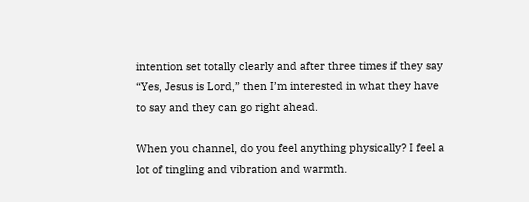intention set totally clearly and after three times if they say “Yes, Jesus is Lord,” then I’m interested in what they have to say and they can go right ahead.

When you channel, do you feel anything physically? I feel a lot of tingling and vibration and warmth.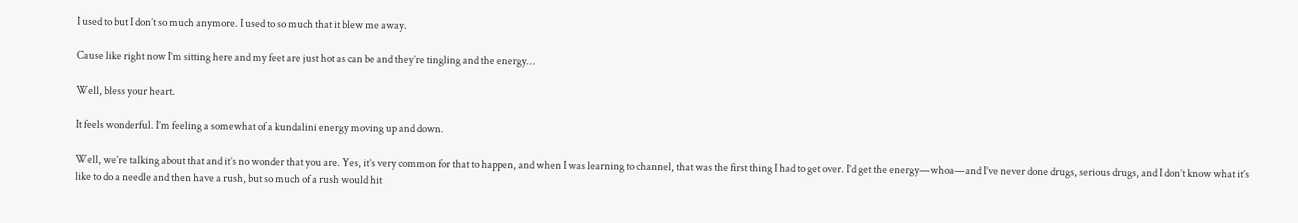I used to but I don’t so much anymore. I used to so much that it blew me away.

Cause like right now I’m sitting here and my feet are just hot as can be and they’re tingling and the energy…

Well, bless your heart.

It feels wonderful. I’m feeling a somewhat of a kundalini energy moving up and down.

Well, we’re talking about that and it’s no wonder that you are. Yes, it’s very common for that to happen, and when I was learning to channel, that was the first thing I had to get over. I’d get the energy—whoa—and I’ve never done drugs, serious drugs, and I don’t know what it’s like to do a needle and then have a rush, but so much of a rush would hit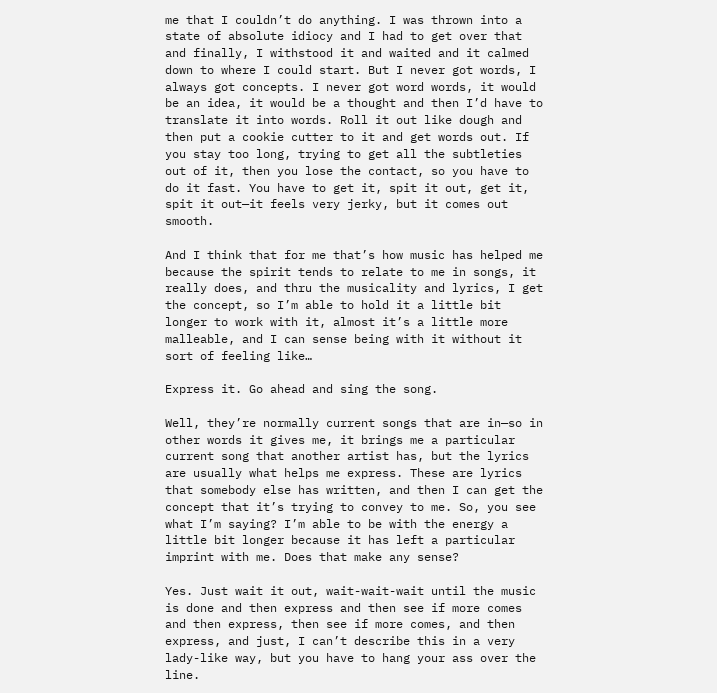me that I couldn’t do anything. I was thrown into a state of absolute idiocy and I had to get over that and finally, I withstood it and waited and it calmed down to where I could start. But I never got words, I always got concepts. I never got word words, it would be an idea, it would be a thought and then I’d have to translate it into words. Roll it out like dough and then put a cookie cutter to it and get words out. If you stay too long, trying to get all the subtleties out of it, then you lose the contact, so you have to do it fast. You have to get it, spit it out, get it, spit it out—it feels very jerky, but it comes out smooth.

And I think that for me that’s how music has helped me because the spirit tends to relate to me in songs, it really does, and thru the musicality and lyrics, I get the concept, so I’m able to hold it a little bit longer to work with it, almost it’s a little more malleable, and I can sense being with it without it sort of feeling like…

Express it. Go ahead and sing the song.

Well, they’re normally current songs that are in—so in other words it gives me, it brings me a particular current song that another artist has, but the lyrics are usually what helps me express. These are lyrics that somebody else has written, and then I can get the concept that it’s trying to convey to me. So, you see what I’m saying? I’m able to be with the energy a little bit longer because it has left a particular imprint with me. Does that make any sense?

Yes. Just wait it out, wait-wait-wait until the music is done and then express and then see if more comes and then express, then see if more comes, and then express, and just, I can’t describe this in a very lady-like way, but you have to hang your ass over the line.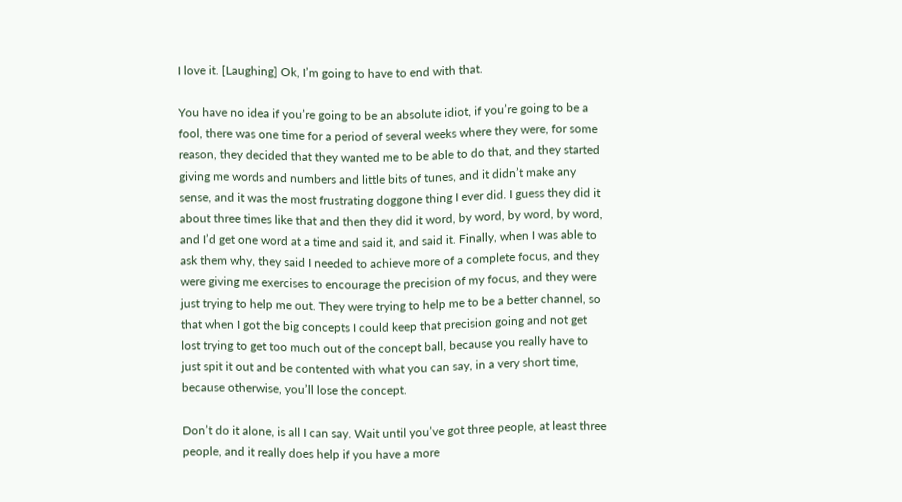I love it. [Laughing] Ok, I’m going to have to end with that.

You have no idea if you’re going to be an absolute idiot, if you’re going to be a fool, there was one time for a period of several weeks where they were, for some reason, they decided that they wanted me to be able to do that, and they started giving me words and numbers and little bits of tunes, and it didn’t make any sense, and it was the most frustrating doggone thing I ever did. I guess they did it about three times like that and then they did it word, by word, by word, by word, and I’d get one word at a time and said it, and said it. Finally, when I was able to ask them why, they said I needed to achieve more of a complete focus, and they were giving me exercises to encourage the precision of my focus, and they were just trying to help me out. They were trying to help me to be a better channel, so that when I got the big concepts I could keep that precision going and not get lost trying to get too much out of the concept ball, because you really have to just spit it out and be contented with what you can say, in a very short time, because otherwise, you’ll lose the concept.

Don’t do it alone, is all I can say. Wait until you’ve got three people, at least three people, and it really does help if you have a more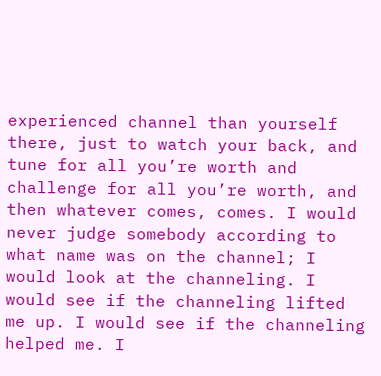experienced channel than yourself there, just to watch your back, and tune for all you’re worth and challenge for all you’re worth, and then whatever comes, comes. I would never judge somebody according to what name was on the channel; I would look at the channeling. I would see if the channeling lifted me up. I would see if the channeling helped me. I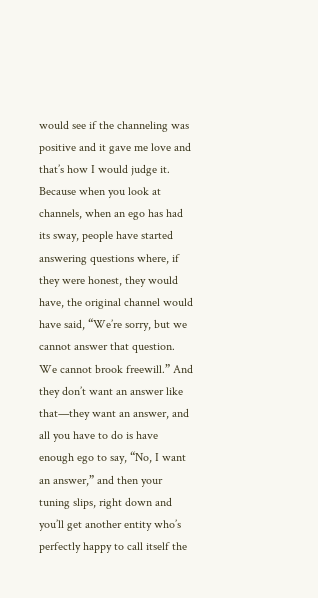would see if the channeling was positive and it gave me love and that’s how I would judge it. Because when you look at channels, when an ego has had its sway, people have started answering questions where, if they were honest, they would have, the original channel would have said, “We’re sorry, but we cannot answer that question. We cannot brook freewill.” And they don’t want an answer like that—they want an answer, and all you have to do is have enough ego to say, “No, I want an answer,” and then your tuning slips, right down and you’ll get another entity who’s perfectly happy to call itself the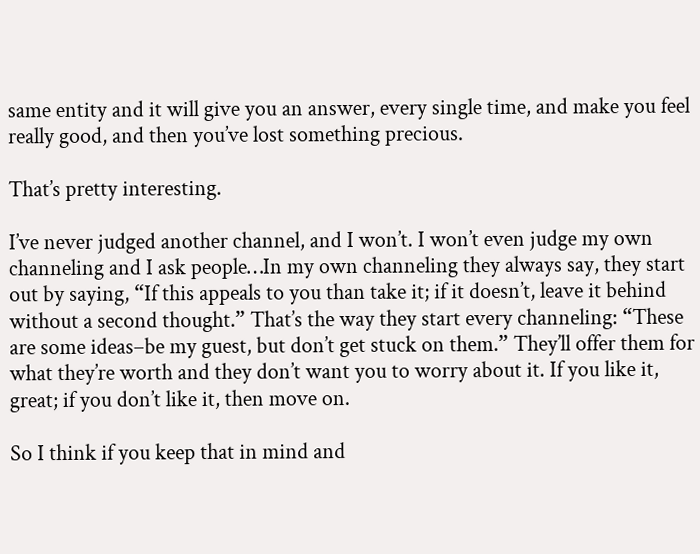same entity and it will give you an answer, every single time, and make you feel really good, and then you’ve lost something precious.

That’s pretty interesting.

I’ve never judged another channel, and I won’t. I won’t even judge my own channeling and I ask people…In my own channeling they always say, they start out by saying, “If this appeals to you than take it; if it doesn’t, leave it behind without a second thought.” That’s the way they start every channeling: “These are some ideas–be my guest, but don’t get stuck on them.” They’ll offer them for what they’re worth and they don’t want you to worry about it. If you like it, great; if you don’t like it, then move on.

So I think if you keep that in mind and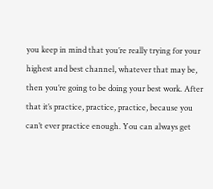you keep in mind that you’re really trying for your highest and best channel, whatever that may be, then you’re going to be doing your best work. After that it’s practice, practice, practice, because you can’t ever practice enough. You can always get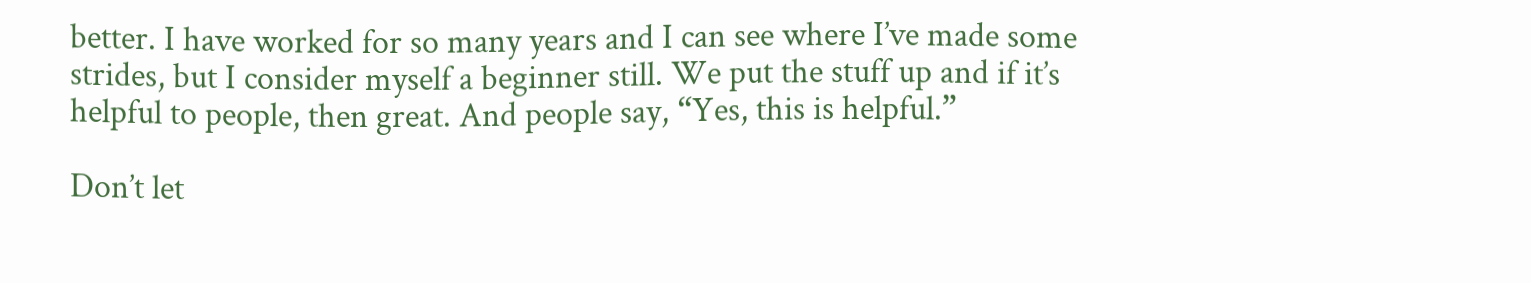better. I have worked for so many years and I can see where I’ve made some strides, but I consider myself a beginner still. We put the stuff up and if it’s helpful to people, then great. And people say, “Yes, this is helpful.”

Don’t let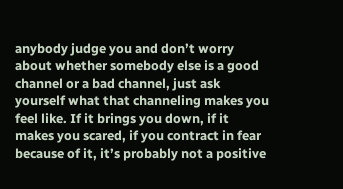anybody judge you and don’t worry about whether somebody else is a good channel or a bad channel, just ask yourself what that channeling makes you feel like. If it brings you down, if it makes you scared, if you contract in fear because of it, it’s probably not a positive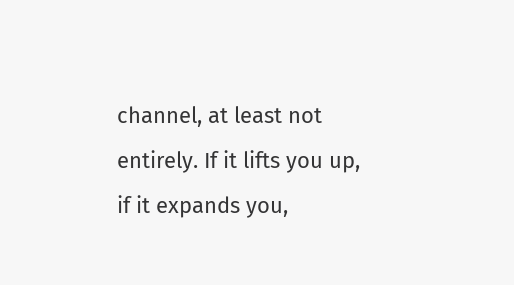channel, at least not entirely. If it lifts you up, if it expands you,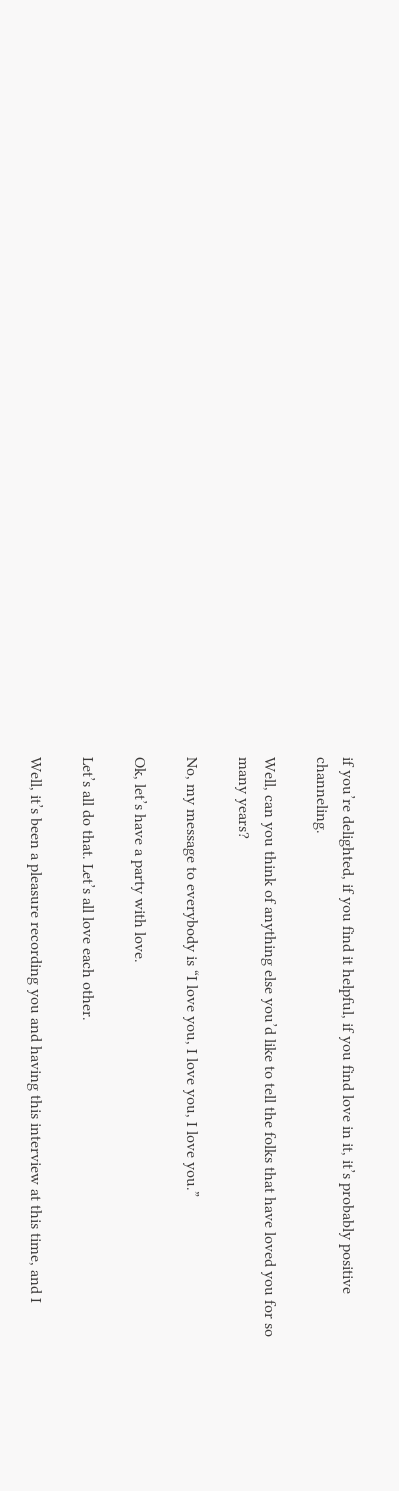if you’re delighted, if you find it helpful, if you find love in it, it’s probably positive channeling.

Well, can you think of anything else you’d like to tell the folks that have loved you for so many years?

No, my message to everybody is “I love you, I love you, I love you.”

Ok, let’s have a party with love.

Let’s all do that. Let’s all love each other.

Well, it’s been a pleasure recording you and having this interview at this time, and I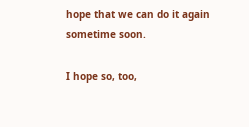hope that we can do it again sometime soon.

I hope so, too,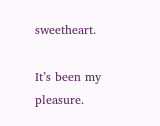sweetheart.

It’s been my pleasure.